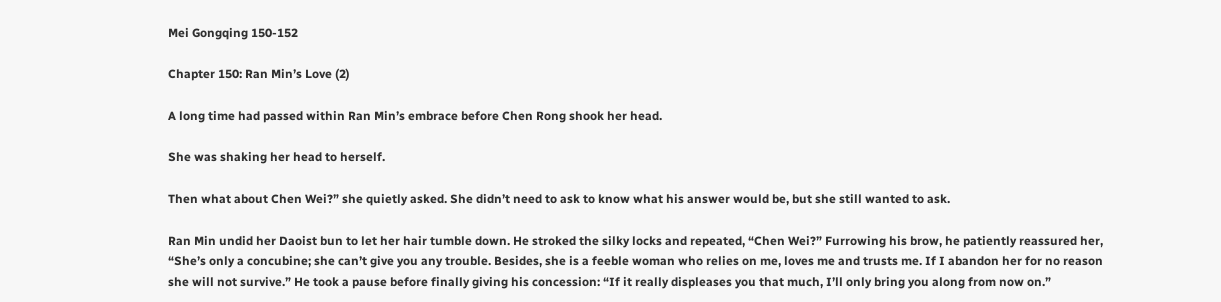Mei Gongqing 150-152

Chapter 150: Ran Min’s Love (2)

A long time had passed within Ran Min’s embrace before Chen Rong shook her head.

She was shaking her head to herself.

Then what about Chen Wei?” she quietly asked. She didn’t need to ask to know what his answer would be, but she still wanted to ask.

Ran Min undid her Daoist bun to let her hair tumble down. He stroked the silky locks and repeated, “Chen Wei?” Furrowing his brow, he patiently reassured her, “She’s only a concubine; she can’t give you any trouble. Besides, she is a feeble woman who relies on me, loves me and trusts me. If I abandon her for no reason she will not survive.” He took a pause before finally giving his concession: “If it really displeases you that much, I’ll only bring you along from now on.”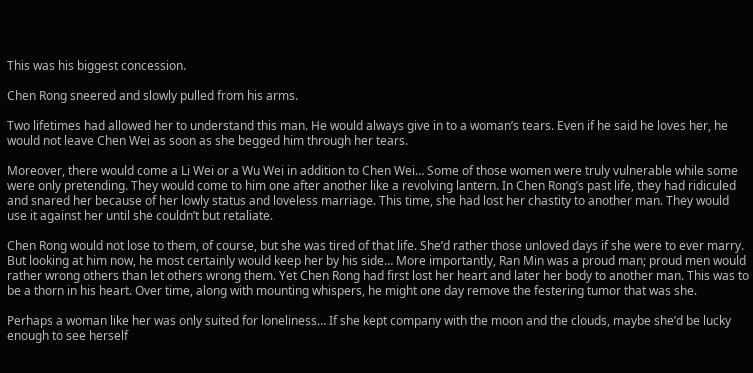This was his biggest concession.

Chen Rong sneered and slowly pulled from his arms.

Two lifetimes had allowed her to understand this man. He would always give in to a woman’s tears. Even if he said he loves her, he would not leave Chen Wei as soon as she begged him through her tears.

Moreover, there would come a Li Wei or a Wu Wei in addition to Chen Wei… Some of those women were truly vulnerable while some were only pretending. They would come to him one after another like a revolving lantern. In Chen Rong’s past life, they had ridiculed and snared her because of her lowly status and loveless marriage. This time, she had lost her chastity to another man. They would use it against her until she couldn’t but retaliate.

Chen Rong would not lose to them, of course, but she was tired of that life. She’d rather those unloved days if she were to ever marry. But looking at him now, he most certainly would keep her by his side… More importantly, Ran Min was a proud man; proud men would rather wrong others than let others wrong them. Yet Chen Rong had first lost her heart and later her body to another man. This was to be a thorn in his heart. Over time, along with mounting whispers, he might one day remove the festering tumor that was she.

Perhaps a woman like her was only suited for loneliness… If she kept company with the moon and the clouds, maybe she’d be lucky enough to see herself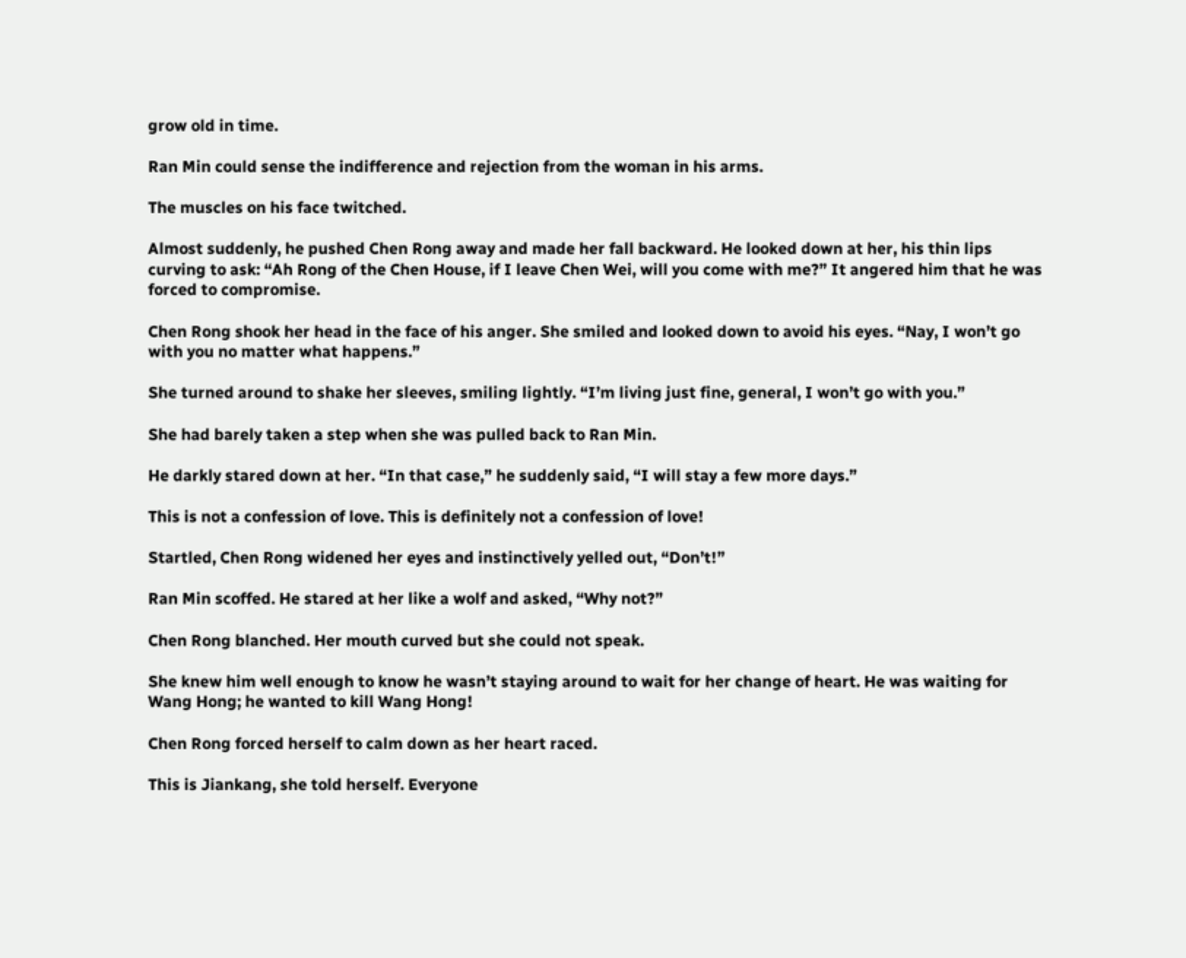grow old in time.

Ran Min could sense the indifference and rejection from the woman in his arms.

The muscles on his face twitched.

Almost suddenly, he pushed Chen Rong away and made her fall backward. He looked down at her, his thin lips curving to ask: “Ah Rong of the Chen House, if I leave Chen Wei, will you come with me?” It angered him that he was forced to compromise.

Chen Rong shook her head in the face of his anger. She smiled and looked down to avoid his eyes. “Nay, I won’t go with you no matter what happens.”

She turned around to shake her sleeves, smiling lightly. “I’m living just fine, general, I won’t go with you.”

She had barely taken a step when she was pulled back to Ran Min.

He darkly stared down at her. “In that case,” he suddenly said, “I will stay a few more days.”

This is not a confession of love. This is definitely not a confession of love!

Startled, Chen Rong widened her eyes and instinctively yelled out, “Don’t!”

Ran Min scoffed. He stared at her like a wolf and asked, “Why not?”

Chen Rong blanched. Her mouth curved but she could not speak.

She knew him well enough to know he wasn’t staying around to wait for her change of heart. He was waiting for Wang Hong; he wanted to kill Wang Hong!

Chen Rong forced herself to calm down as her heart raced.

This is Jiankang, she told herself. Everyone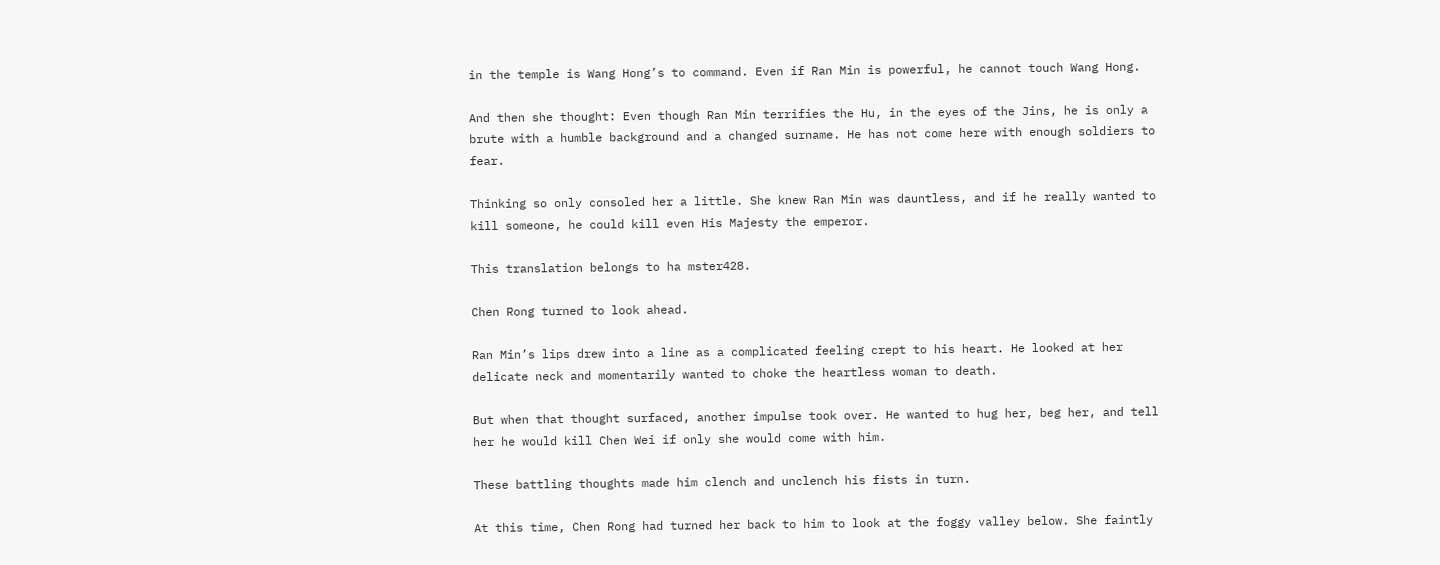in the temple is Wang Hong’s to command. Even if Ran Min is powerful, he cannot touch Wang Hong.

And then she thought: Even though Ran Min terrifies the Hu, in the eyes of the Jins, he is only a brute with a humble background and a changed surname. He has not come here with enough soldiers to fear.

Thinking so only consoled her a little. She knew Ran Min was dauntless, and if he really wanted to kill someone, he could kill even His Majesty the emperor.

This translation belongs to ha mster428.

Chen Rong turned to look ahead.

Ran Min’s lips drew into a line as a complicated feeling crept to his heart. He looked at her delicate neck and momentarily wanted to choke the heartless woman to death.

But when that thought surfaced, another impulse took over. He wanted to hug her, beg her, and tell her he would kill Chen Wei if only she would come with him.

These battling thoughts made him clench and unclench his fists in turn.

At this time, Chen Rong had turned her back to him to look at the foggy valley below. She faintly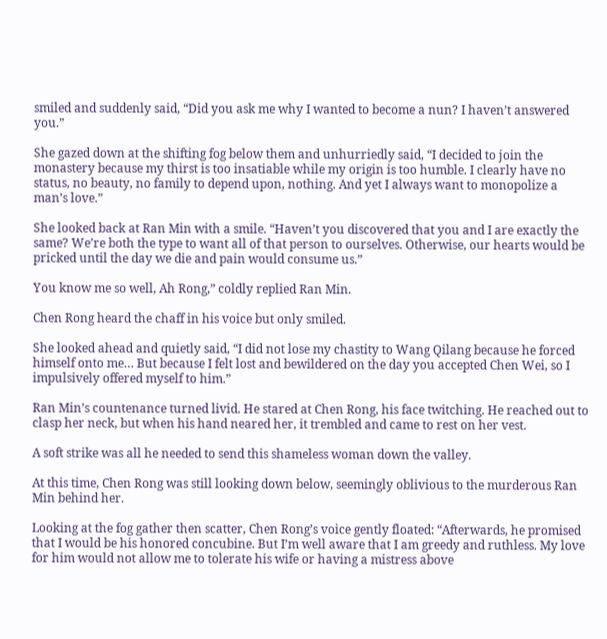smiled and suddenly said, “Did you ask me why I wanted to become a nun? I haven’t answered you.”

She gazed down at the shifting fog below them and unhurriedly said, “I decided to join the monastery because my thirst is too insatiable while my origin is too humble. I clearly have no status, no beauty, no family to depend upon, nothing. And yet I always want to monopolize a man’s love.”

She looked back at Ran Min with a smile. “Haven’t you discovered that you and I are exactly the same? We’re both the type to want all of that person to ourselves. Otherwise, our hearts would be pricked until the day we die and pain would consume us.”

You know me so well, Ah Rong,” coldly replied Ran Min.

Chen Rong heard the chaff in his voice but only smiled.

She looked ahead and quietly said, “I did not lose my chastity to Wang Qilang because he forced himself onto me… But because I felt lost and bewildered on the day you accepted Chen Wei, so I impulsively offered myself to him.”

Ran Min’s countenance turned livid. He stared at Chen Rong, his face twitching. He reached out to clasp her neck, but when his hand neared her, it trembled and came to rest on her vest.

A soft strike was all he needed to send this shameless woman down the valley.

At this time, Chen Rong was still looking down below, seemingly oblivious to the murderous Ran Min behind her.

Looking at the fog gather then scatter, Chen Rong’s voice gently floated: “Afterwards, he promised that I would be his honored concubine. But I’m well aware that I am greedy and ruthless. My love for him would not allow me to tolerate his wife or having a mistress above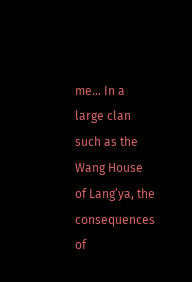me… In a large clan such as the Wang House of Lang’ya, the consequences of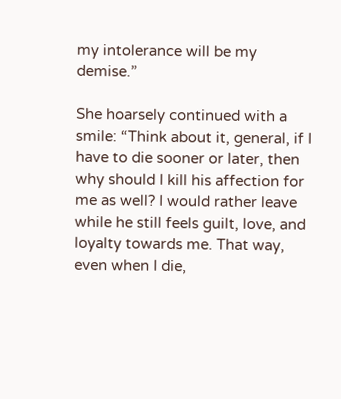my intolerance will be my demise.”

She hoarsely continued with a smile: “Think about it, general, if I have to die sooner or later, then why should I kill his affection for me as well? I would rather leave while he still feels guilt, love, and loyalty towards me. That way, even when I die,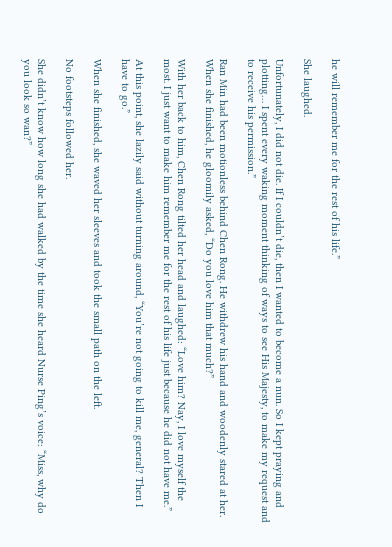he will remember me for the rest of his life.”

She laughed.

Unfortunately, I did not die. If I couldn’t die, then I wanted to become a nun. So I kept praying and plotting… I spent every waking moment thinking of ways to see His Majesty, to make my request and to receive his permission.”

Ran Min had been motionless behind Chen Rong. He withdrew his hand and woodenly stared at her. When she finished, he gloomily asked, “Do you love him that much?”

With her back to him, Chen Rong tilted her head and laughed: “Love him? Nay, I love myself the most. I just want to make him remember me for the rest of his life just because he did not have me.”

At this point, she lazily said without turning around, “You’re not going to kill me, general? Then I have to go.”

When she finished, she waved her sleeves and took the small path on the left.

No footsteps followed her.

She didn’t know how long she had walked by the time she heard Nurse Ping’s voice: “Miss, why do you look so wan?”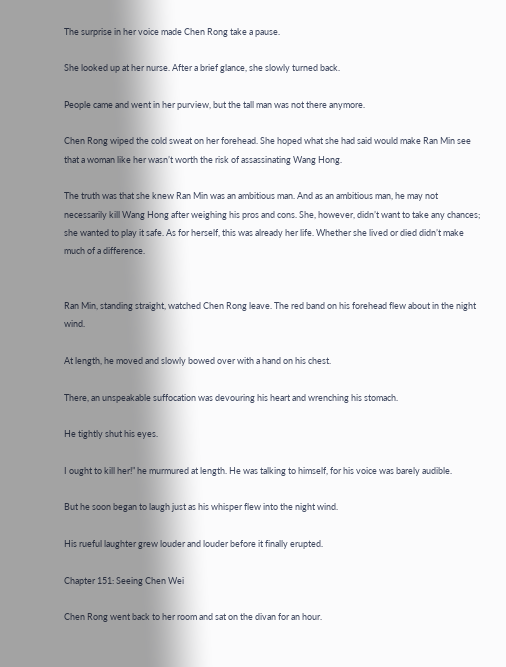The surprise in her voice made Chen Rong take a pause.

She looked up at her nurse. After a brief glance, she slowly turned back.

People came and went in her purview, but the tall man was not there anymore.

Chen Rong wiped the cold sweat on her forehead. She hoped what she had said would make Ran Min see that a woman like her wasn’t worth the risk of assassinating Wang Hong.

The truth was that she knew Ran Min was an ambitious man. And as an ambitious man, he may not necessarily kill Wang Hong after weighing his pros and cons. She, however, didn’t want to take any chances; she wanted to play it safe. As for herself, this was already her life. Whether she lived or died didn’t make much of a difference.


Ran Min, standing straight, watched Chen Rong leave. The red band on his forehead flew about in the night wind.

At length, he moved and slowly bowed over with a hand on his chest.

There, an unspeakable suffocation was devouring his heart and wrenching his stomach.

He tightly shut his eyes.

I ought to kill her!” he murmured at length. He was talking to himself, for his voice was barely audible.

But he soon began to laugh just as his whisper flew into the night wind.

His rueful laughter grew louder and louder before it finally erupted.

Chapter 151: Seeing Chen Wei

Chen Rong went back to her room and sat on the divan for an hour.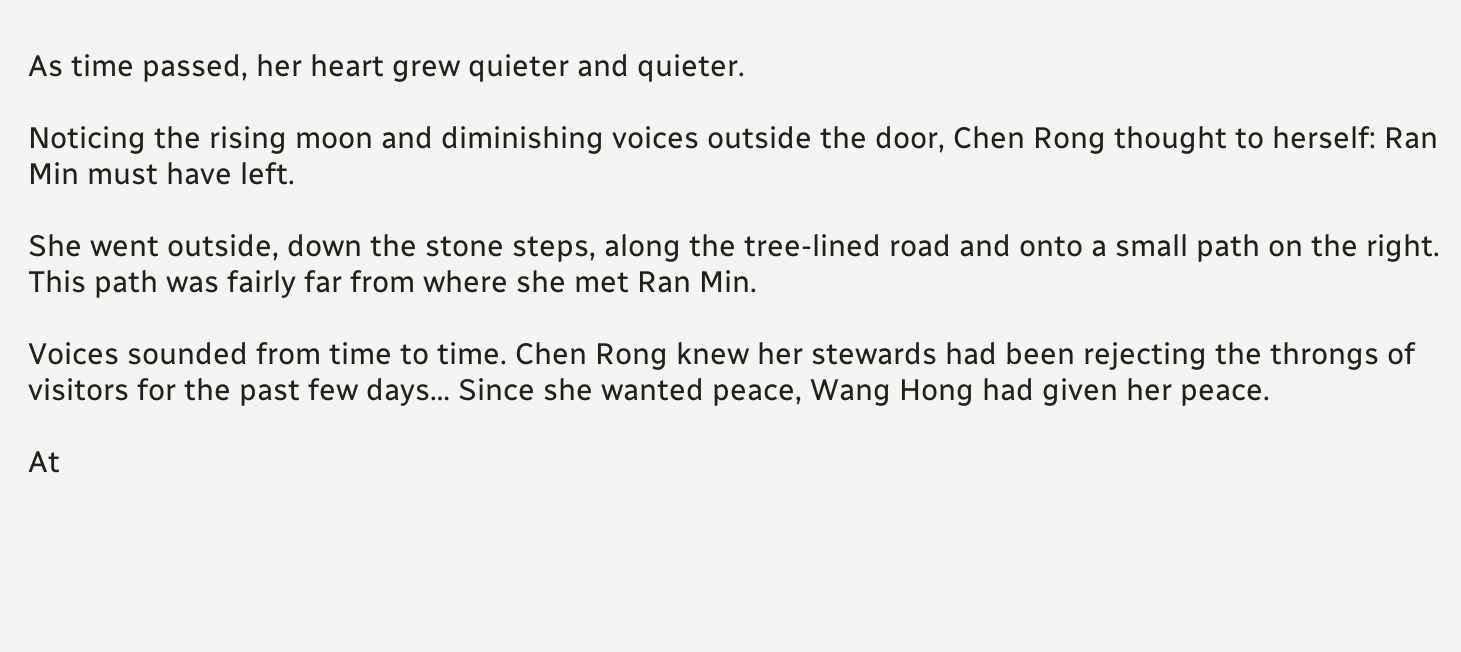As time passed, her heart grew quieter and quieter.

Noticing the rising moon and diminishing voices outside the door, Chen Rong thought to herself: Ran Min must have left.

She went outside, down the stone steps, along the tree-lined road and onto a small path on the right. This path was fairly far from where she met Ran Min.

Voices sounded from time to time. Chen Rong knew her stewards had been rejecting the throngs of visitors for the past few days… Since she wanted peace, Wang Hong had given her peace.

At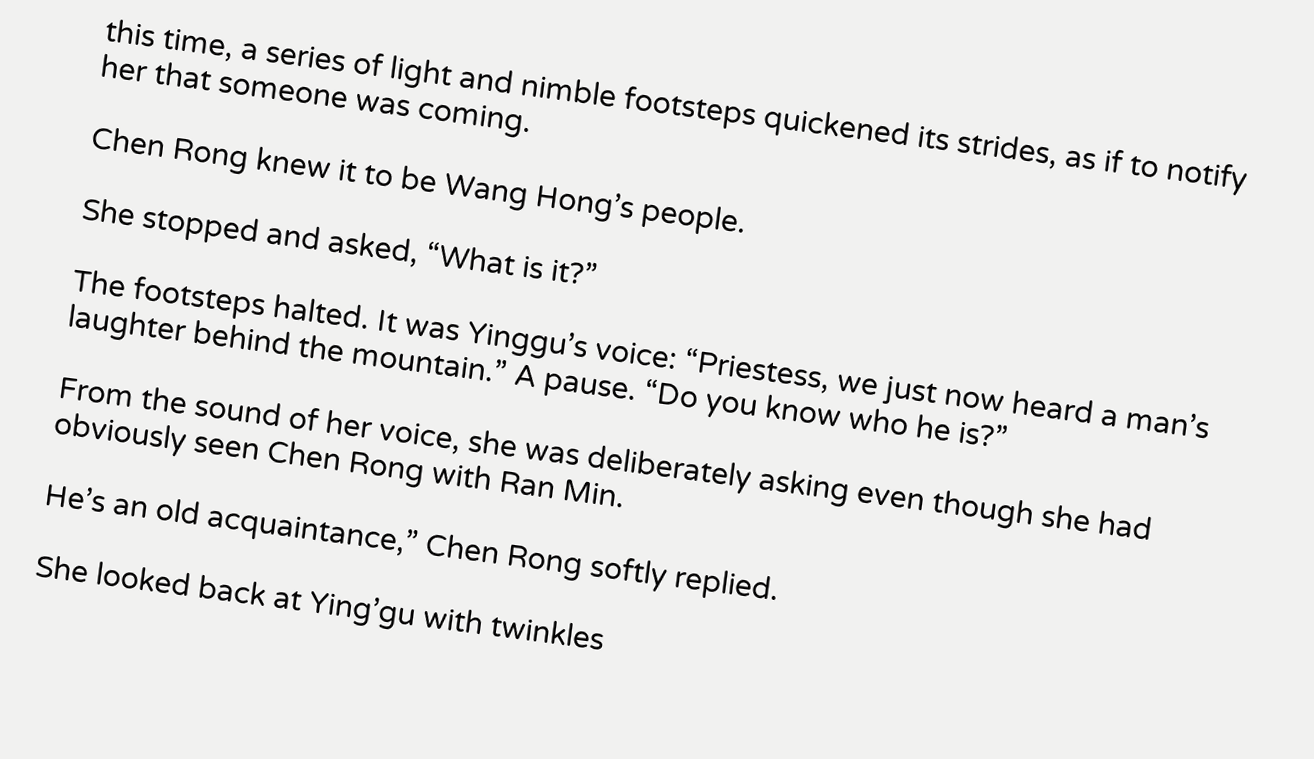this time, a series of light and nimble footsteps quickened its strides, as if to notify her that someone was coming.

Chen Rong knew it to be Wang Hong’s people.

She stopped and asked, “What is it?”

The footsteps halted. It was Yinggu’s voice: “Priestess, we just now heard a man’s laughter behind the mountain.” A pause. “Do you know who he is?”

From the sound of her voice, she was deliberately asking even though she had obviously seen Chen Rong with Ran Min.

He’s an old acquaintance,” Chen Rong softly replied.

She looked back at Ying’gu with twinkles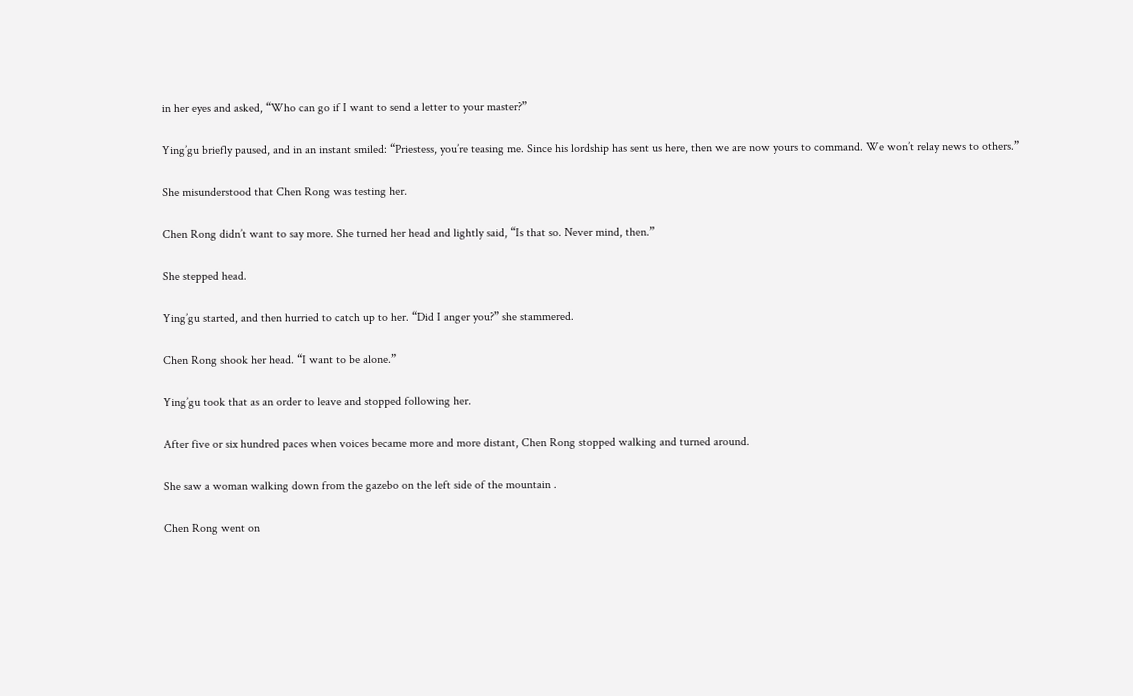in her eyes and asked, “Who can go if I want to send a letter to your master?”

Ying’gu briefly paused, and in an instant smiled: “Priestess, you’re teasing me. Since his lordship has sent us here, then we are now yours to command. We won’t relay news to others.”

She misunderstood that Chen Rong was testing her.

Chen Rong didn’t want to say more. She turned her head and lightly said, “Is that so. Never mind, then.”

She stepped head.

Ying’gu started, and then hurried to catch up to her. “Did I anger you?” she stammered.

Chen Rong shook her head. “I want to be alone.”

Ying’gu took that as an order to leave and stopped following her.

After five or six hundred paces when voices became more and more distant, Chen Rong stopped walking and turned around.

She saw a woman walking down from the gazebo on the left side of the mountain .

Chen Rong went on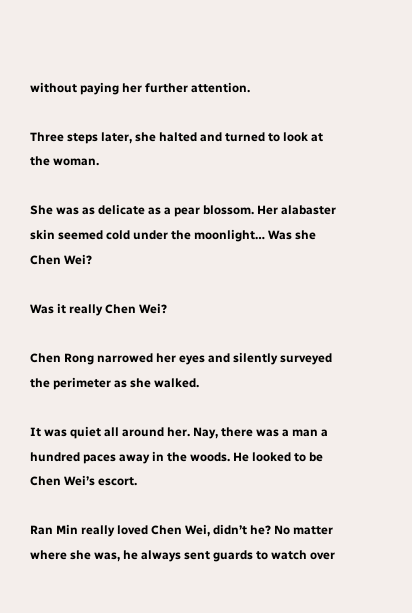without paying her further attention.

Three steps later, she halted and turned to look at the woman.

She was as delicate as a pear blossom. Her alabaster skin seemed cold under the moonlight… Was she Chen Wei?

Was it really Chen Wei?

Chen Rong narrowed her eyes and silently surveyed the perimeter as she walked.

It was quiet all around her. Nay, there was a man a hundred paces away in the woods. He looked to be Chen Wei’s escort.

Ran Min really loved Chen Wei, didn’t he? No matter where she was, he always sent guards to watch over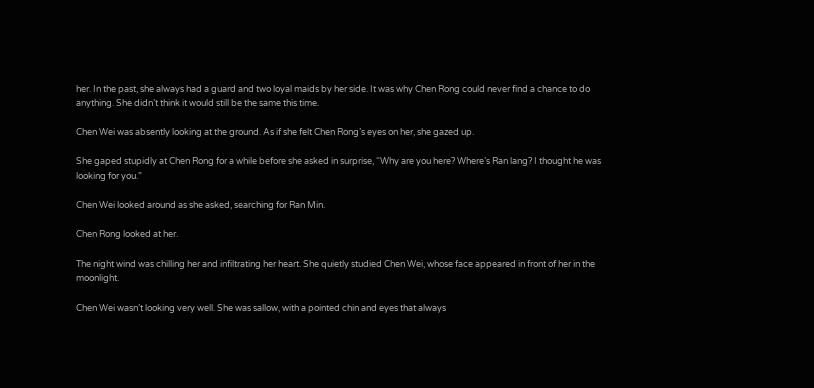her. In the past, she always had a guard and two loyal maids by her side. It was why Chen Rong could never find a chance to do anything. She didn’t think it would still be the same this time.

Chen Wei was absently looking at the ground. As if she felt Chen Rong’s eyes on her, she gazed up.

She gaped stupidly at Chen Rong for a while before she asked in surprise, “Why are you here? Where’s Ran lang? I thought he was looking for you.”

Chen Wei looked around as she asked, searching for Ran Min.

Chen Rong looked at her.

The night wind was chilling her and infiltrating her heart. She quietly studied Chen Wei, whose face appeared in front of her in the moonlight.

Chen Wei wasn’t looking very well. She was sallow, with a pointed chin and eyes that always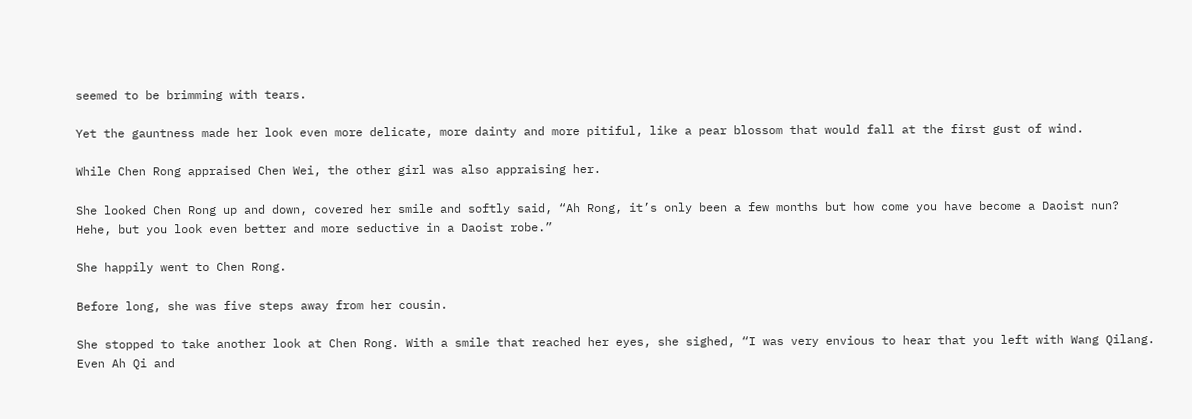seemed to be brimming with tears.

Yet the gauntness made her look even more delicate, more dainty and more pitiful, like a pear blossom that would fall at the first gust of wind.

While Chen Rong appraised Chen Wei, the other girl was also appraising her.

She looked Chen Rong up and down, covered her smile and softly said, “Ah Rong, it’s only been a few months but how come you have become a Daoist nun? Hehe, but you look even better and more seductive in a Daoist robe.”

She happily went to Chen Rong.

Before long, she was five steps away from her cousin.

She stopped to take another look at Chen Rong. With a smile that reached her eyes, she sighed, “I was very envious to hear that you left with Wang Qilang. Even Ah Qi and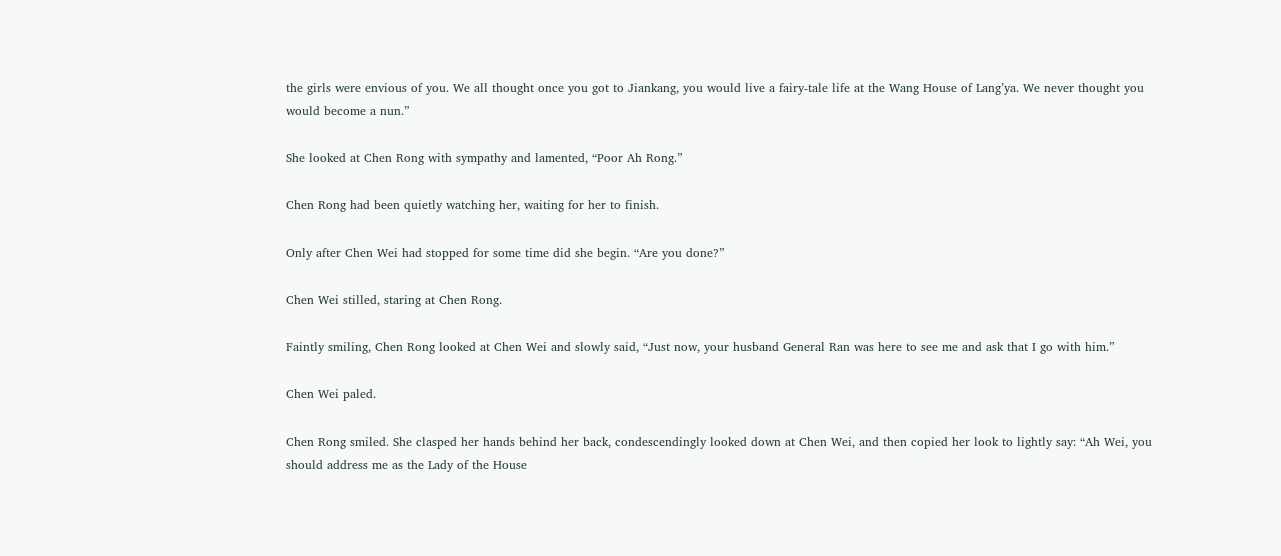the girls were envious of you. We all thought once you got to Jiankang, you would live a fairy-tale life at the Wang House of Lang’ya. We never thought you would become a nun.”

She looked at Chen Rong with sympathy and lamented, “Poor Ah Rong.”

Chen Rong had been quietly watching her, waiting for her to finish.

Only after Chen Wei had stopped for some time did she begin. “Are you done?”

Chen Wei stilled, staring at Chen Rong.

Faintly smiling, Chen Rong looked at Chen Wei and slowly said, “Just now, your husband General Ran was here to see me and ask that I go with him.”

Chen Wei paled.

Chen Rong smiled. She clasped her hands behind her back, condescendingly looked down at Chen Wei, and then copied her look to lightly say: “Ah Wei, you should address me as the Lady of the House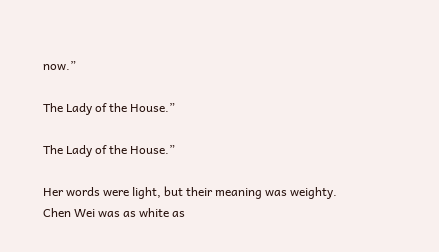now.”

The Lady of the House.”

The Lady of the House.”

Her words were light, but their meaning was weighty. Chen Wei was as white as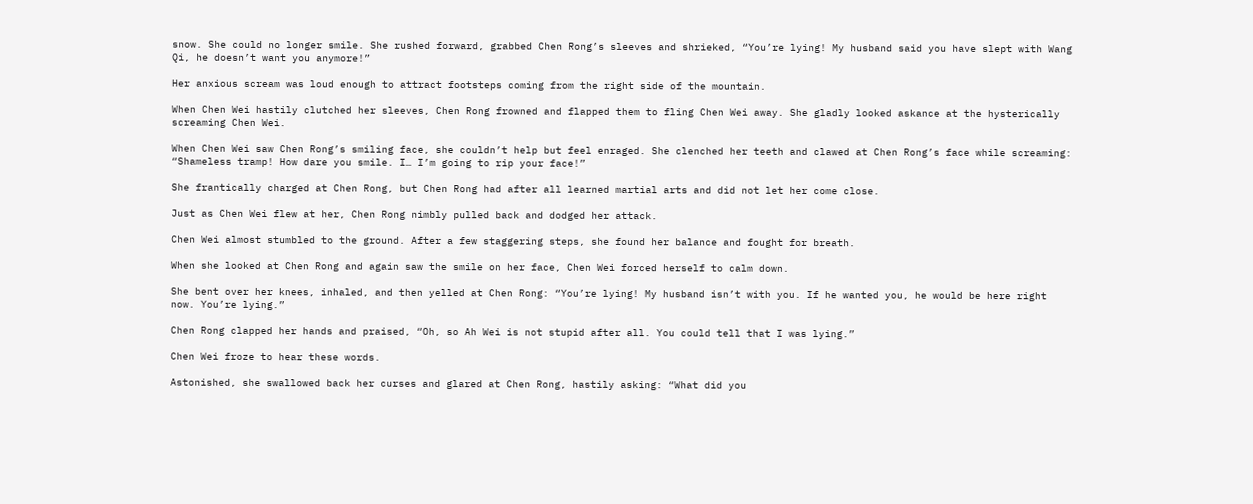snow. She could no longer smile. She rushed forward, grabbed Chen Rong’s sleeves and shrieked, “You’re lying! My husband said you have slept with Wang Qi, he doesn’t want you anymore!”

Her anxious scream was loud enough to attract footsteps coming from the right side of the mountain.

When Chen Wei hastily clutched her sleeves, Chen Rong frowned and flapped them to fling Chen Wei away. She gladly looked askance at the hysterically screaming Chen Wei.

When Chen Wei saw Chen Rong’s smiling face, she couldn’t help but feel enraged. She clenched her teeth and clawed at Chen Rong’s face while screaming: “Shameless tramp! How dare you smile. I… I’m going to rip your face!”

She frantically charged at Chen Rong, but Chen Rong had after all learned martial arts and did not let her come close.

Just as Chen Wei flew at her, Chen Rong nimbly pulled back and dodged her attack.

Chen Wei almost stumbled to the ground. After a few staggering steps, she found her balance and fought for breath.

When she looked at Chen Rong and again saw the smile on her face, Chen Wei forced herself to calm down.

She bent over her knees, inhaled, and then yelled at Chen Rong: “You’re lying! My husband isn’t with you. If he wanted you, he would be here right now. You’re lying.”

Chen Rong clapped her hands and praised, “Oh, so Ah Wei is not stupid after all. You could tell that I was lying.”

Chen Wei froze to hear these words.

Astonished, she swallowed back her curses and glared at Chen Rong, hastily asking: “What did you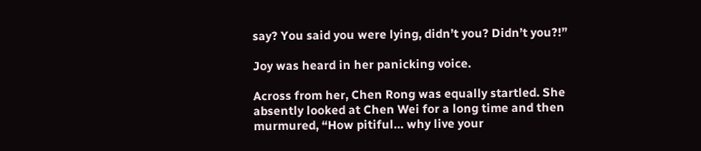say? You said you were lying, didn’t you? Didn’t you?!”

Joy was heard in her panicking voice.

Across from her, Chen Rong was equally startled. She absently looked at Chen Wei for a long time and then murmured, “How pitiful… why live your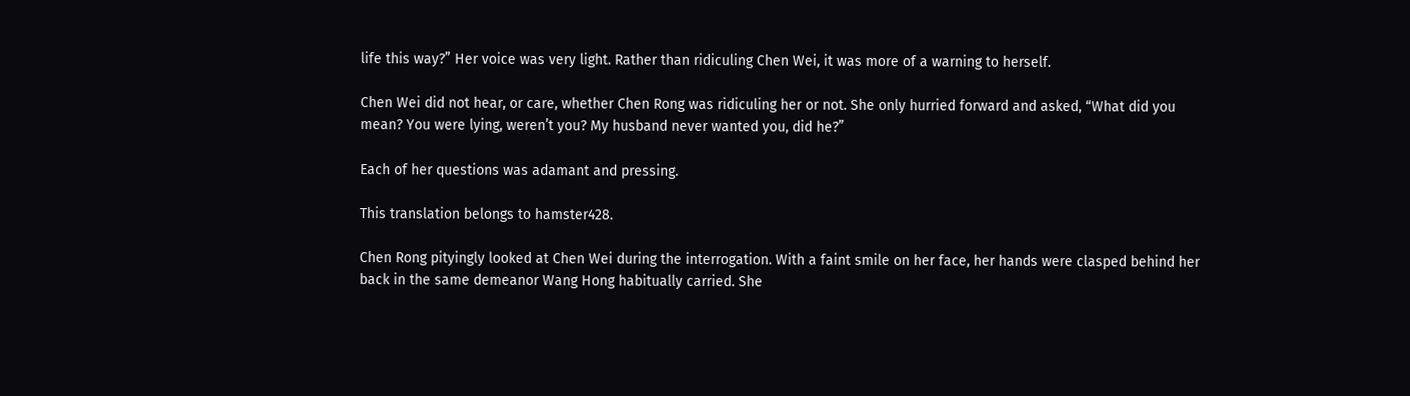life this way?” Her voice was very light. Rather than ridiculing Chen Wei, it was more of a warning to herself.

Chen Wei did not hear, or care, whether Chen Rong was ridiculing her or not. She only hurried forward and asked, “What did you mean? You were lying, weren’t you? My husband never wanted you, did he?”

Each of her questions was adamant and pressing.

This translation belongs to hamster428.

Chen Rong pityingly looked at Chen Wei during the interrogation. With a faint smile on her face, her hands were clasped behind her back in the same demeanor Wang Hong habitually carried. She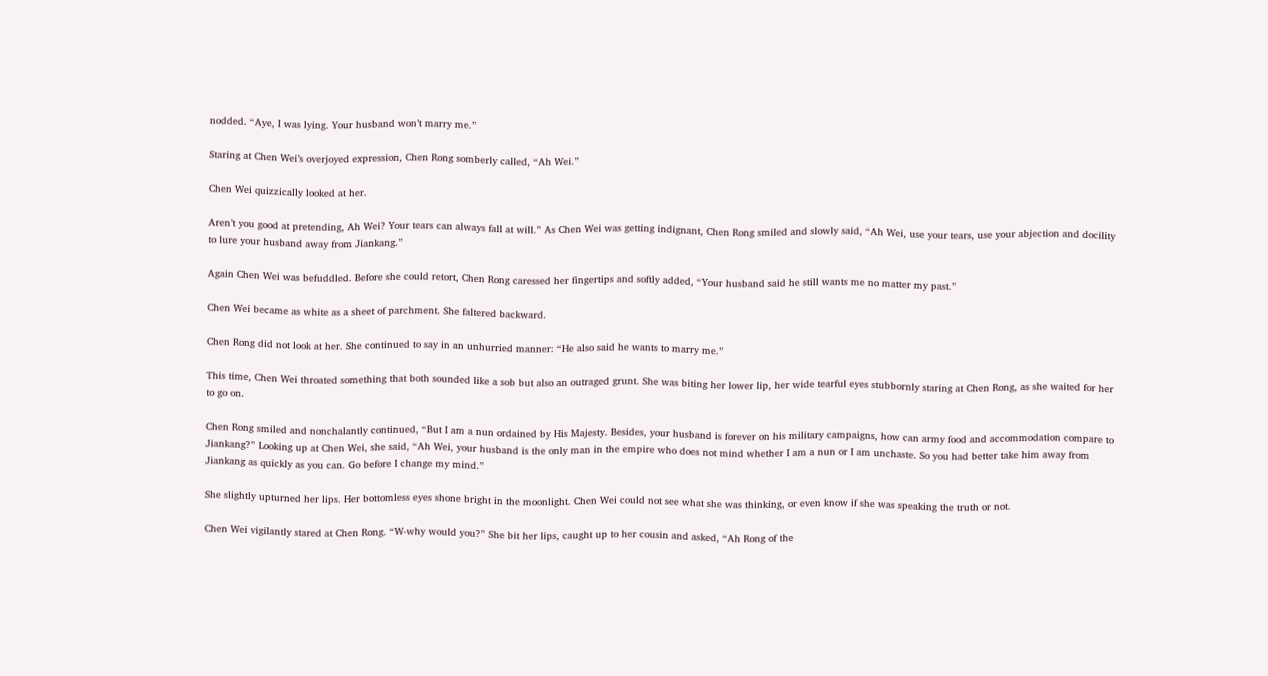nodded. “Aye, I was lying. Your husband won’t marry me.”

Staring at Chen Wei’s overjoyed expression, Chen Rong somberly called, “Ah Wei.”

Chen Wei quizzically looked at her.

Aren’t you good at pretending, Ah Wei? Your tears can always fall at will.” As Chen Wei was getting indignant, Chen Rong smiled and slowly said, “Ah Wei, use your tears, use your abjection and docility to lure your husband away from Jiankang.”

Again Chen Wei was befuddled. Before she could retort, Chen Rong caressed her fingertips and softly added, “Your husband said he still wants me no matter my past.”

Chen Wei became as white as a sheet of parchment. She faltered backward.

Chen Rong did not look at her. She continued to say in an unhurried manner: “He also said he wants to marry me.”

This time, Chen Wei throated something that both sounded like a sob but also an outraged grunt. She was biting her lower lip, her wide tearful eyes stubbornly staring at Chen Rong, as she waited for her to go on.

Chen Rong smiled and nonchalantly continued, “But I am a nun ordained by His Majesty. Besides, your husband is forever on his military campaigns, how can army food and accommodation compare to Jiankang?” Looking up at Chen Wei, she said, “Ah Wei, your husband is the only man in the empire who does not mind whether I am a nun or I am unchaste. So you had better take him away from Jiankang as quickly as you can. Go before I change my mind.”

She slightly upturned her lips. Her bottomless eyes shone bright in the moonlight. Chen Wei could not see what she was thinking, or even know if she was speaking the truth or not.

Chen Wei vigilantly stared at Chen Rong. “W-why would you?” She bit her lips, caught up to her cousin and asked, “Ah Rong of the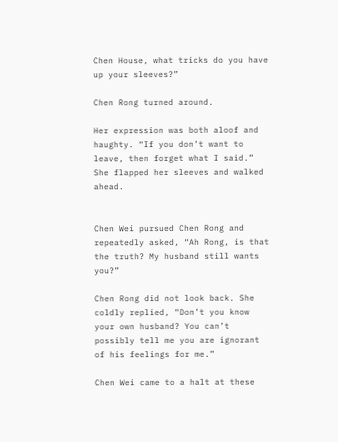Chen House, what tricks do you have up your sleeves?”

Chen Rong turned around.

Her expression was both aloof and haughty. “If you don’t want to leave, then forget what I said.” She flapped her sleeves and walked ahead.


Chen Wei pursued Chen Rong and repeatedly asked, “Ah Rong, is that the truth? My husband still wants you?”

Chen Rong did not look back. She coldly replied, “Don’t you know your own husband? You can’t possibly tell me you are ignorant of his feelings for me.”

Chen Wei came to a halt at these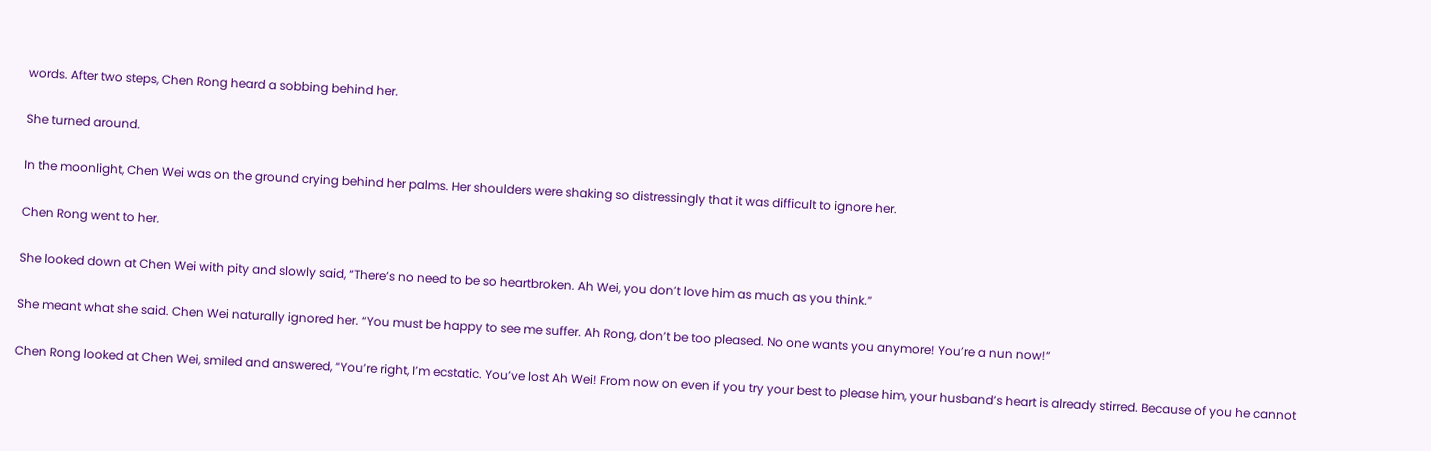words. After two steps, Chen Rong heard a sobbing behind her.

She turned around.

In the moonlight, Chen Wei was on the ground crying behind her palms. Her shoulders were shaking so distressingly that it was difficult to ignore her.

Chen Rong went to her.

She looked down at Chen Wei with pity and slowly said, “There’s no need to be so heartbroken. Ah Wei, you don’t love him as much as you think.”

She meant what she said. Chen Wei naturally ignored her. “You must be happy to see me suffer. Ah Rong, don’t be too pleased. No one wants you anymore! You’re a nun now!”

Chen Rong looked at Chen Wei, smiled and answered, “You’re right, I’m ecstatic. You’ve lost Ah Wei! From now on even if you try your best to please him, your husband’s heart is already stirred. Because of you he cannot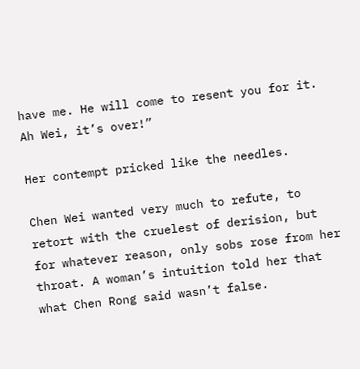have me. He will come to resent you for it. Ah Wei, it’s over!”

Her contempt pricked like the needles.

Chen Wei wanted very much to refute, to retort with the cruelest of derision, but for whatever reason, only sobs rose from her throat. A woman’s intuition told her that what Chen Rong said wasn’t false.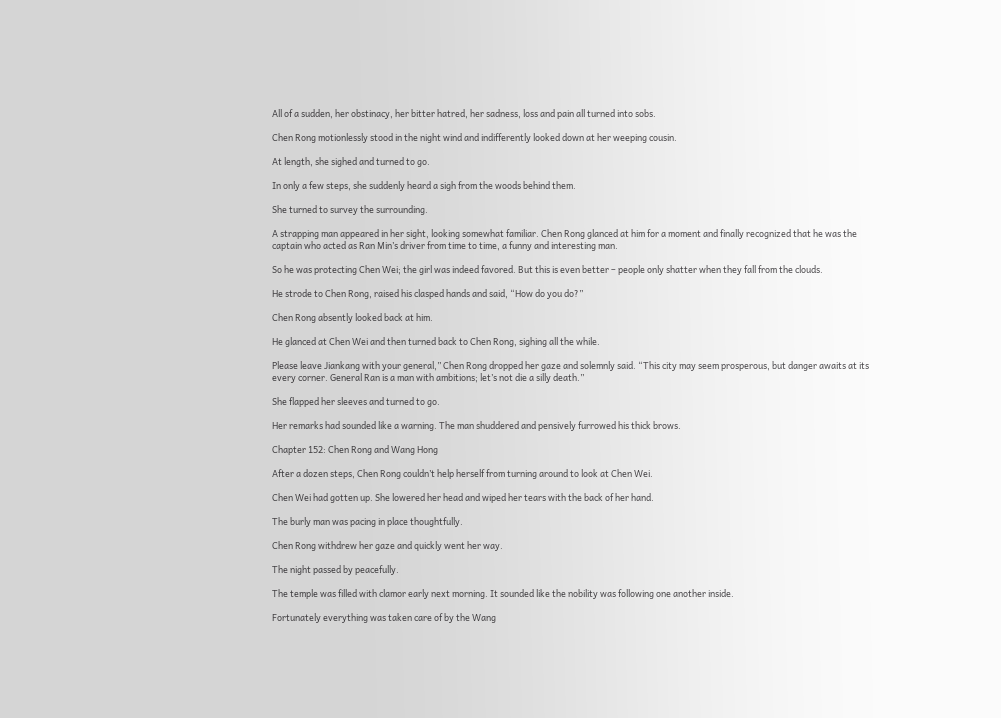All of a sudden, her obstinacy, her bitter hatred, her sadness, loss and pain all turned into sobs.

Chen Rong motionlessly stood in the night wind and indifferently looked down at her weeping cousin.

At length, she sighed and turned to go.

In only a few steps, she suddenly heard a sigh from the woods behind them.

She turned to survey the surrounding.

A strapping man appeared in her sight, looking somewhat familiar. Chen Rong glanced at him for a moment and finally recognized that he was the captain who acted as Ran Min’s driver from time to time, a funny and interesting man.

So he was protecting Chen Wei; the girl was indeed favored. But this is even better – people only shatter when they fall from the clouds.

He strode to Chen Rong, raised his clasped hands and said, “How do you do?”

Chen Rong absently looked back at him.

He glanced at Chen Wei and then turned back to Chen Rong, sighing all the while.

Please leave Jiankang with your general,” Chen Rong dropped her gaze and solemnly said. “This city may seem prosperous, but danger awaits at its every corner. General Ran is a man with ambitions; let’s not die a silly death.”

She flapped her sleeves and turned to go.

Her remarks had sounded like a warning. The man shuddered and pensively furrowed his thick brows.

Chapter 152: Chen Rong and Wang Hong

After a dozen steps, Chen Rong couldn’t help herself from turning around to look at Chen Wei.

Chen Wei had gotten up. She lowered her head and wiped her tears with the back of her hand.

The burly man was pacing in place thoughtfully.

Chen Rong withdrew her gaze and quickly went her way.

The night passed by peacefully.

The temple was filled with clamor early next morning. It sounded like the nobility was following one another inside.

Fortunately everything was taken care of by the Wang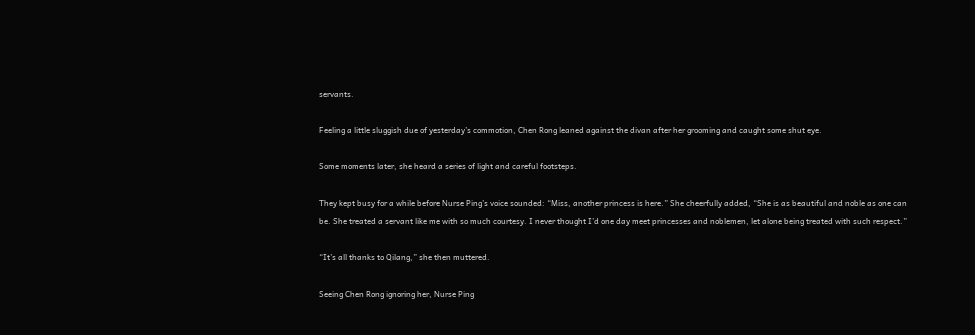servants.

Feeling a little sluggish due of yesterday’s commotion, Chen Rong leaned against the divan after her grooming and caught some shut eye.

Some moments later, she heard a series of light and careful footsteps.

They kept busy for a while before Nurse Ping’s voice sounded: “Miss, another princess is here.” She cheerfully added, “She is as beautiful and noble as one can be. She treated a servant like me with so much courtesy. I never thought I’d one day meet princesses and noblemen, let alone being treated with such respect.”

“It’s all thanks to Qilang,” she then muttered.

Seeing Chen Rong ignoring her, Nurse Ping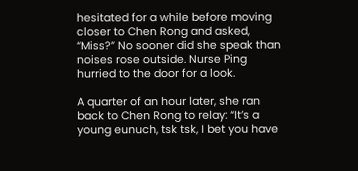hesitated for a while before moving closer to Chen Rong and asked, “Miss?” No sooner did she speak than noises rose outside. Nurse Ping hurried to the door for a look.

A quarter of an hour later, she ran back to Chen Rong to relay: “It’s a young eunuch, tsk tsk, I bet you have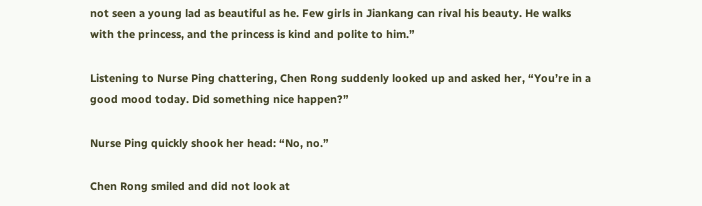not seen a young lad as beautiful as he. Few girls in Jiankang can rival his beauty. He walks with the princess, and the princess is kind and polite to him.”

Listening to Nurse Ping chattering, Chen Rong suddenly looked up and asked her, “You’re in a good mood today. Did something nice happen?”

Nurse Ping quickly shook her head: “No, no.”

Chen Rong smiled and did not look at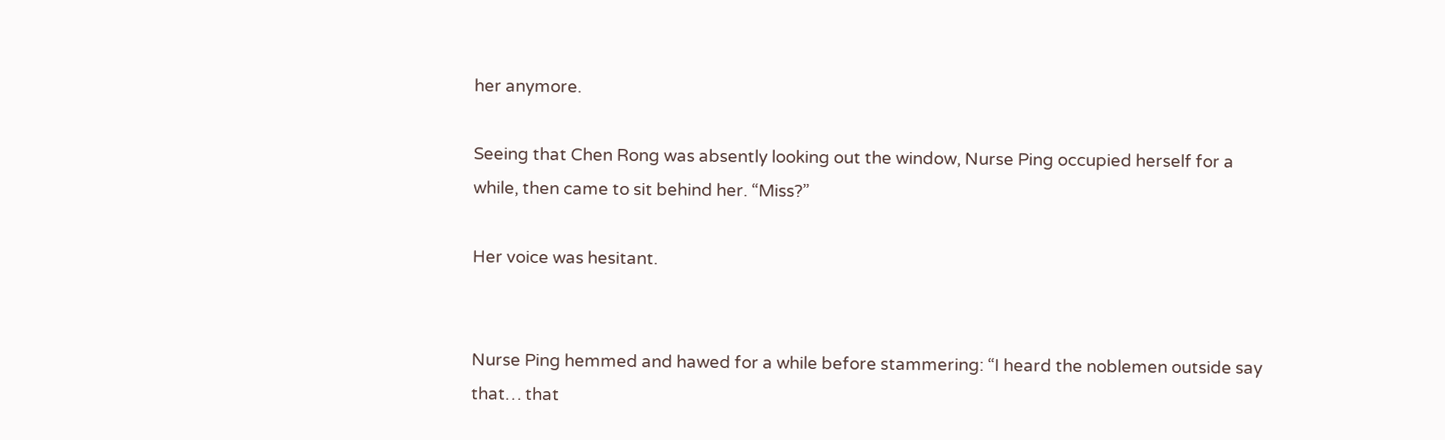her anymore.

Seeing that Chen Rong was absently looking out the window, Nurse Ping occupied herself for a while, then came to sit behind her. “Miss?”

Her voice was hesitant.


Nurse Ping hemmed and hawed for a while before stammering: “I heard the noblemen outside say that… that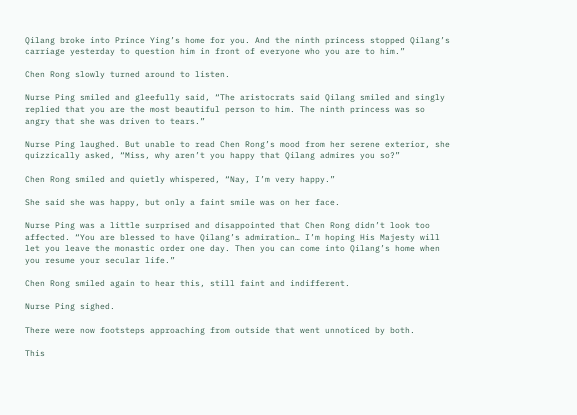Qilang broke into Prince Ying’s home for you. And the ninth princess stopped Qilang’s carriage yesterday to question him in front of everyone who you are to him.”

Chen Rong slowly turned around to listen.

Nurse Ping smiled and gleefully said, “The aristocrats said Qilang smiled and singly replied that you are the most beautiful person to him. The ninth princess was so angry that she was driven to tears.”

Nurse Ping laughed. But unable to read Chen Rong’s mood from her serene exterior, she quizzically asked, “Miss, why aren’t you happy that Qilang admires you so?”

Chen Rong smiled and quietly whispered, “Nay, I’m very happy.”

She said she was happy, but only a faint smile was on her face.

Nurse Ping was a little surprised and disappointed that Chen Rong didn’t look too affected. “You are blessed to have Qilang’s admiration… I’m hoping His Majesty will let you leave the monastic order one day. Then you can come into Qilang’s home when you resume your secular life.”

Chen Rong smiled again to hear this, still faint and indifferent.

Nurse Ping sighed.

There were now footsteps approaching from outside that went unnoticed by both.

This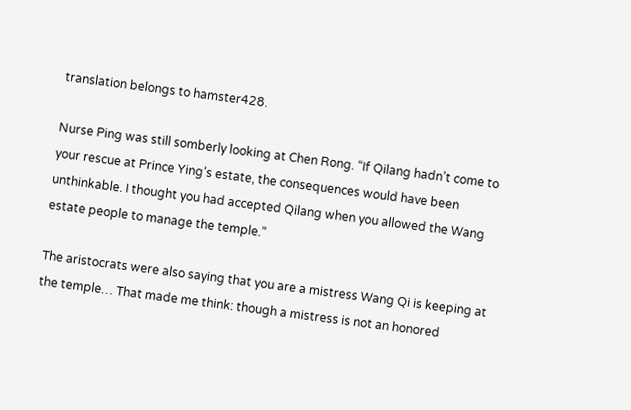translation belongs to hamster428.

Nurse Ping was still somberly looking at Chen Rong. “If Qilang hadn’t come to your rescue at Prince Ying’s estate, the consequences would have been unthinkable. I thought you had accepted Qilang when you allowed the Wang estate people to manage the temple.”

The aristocrats were also saying that you are a mistress Wang Qi is keeping at the temple… That made me think: though a mistress is not an honored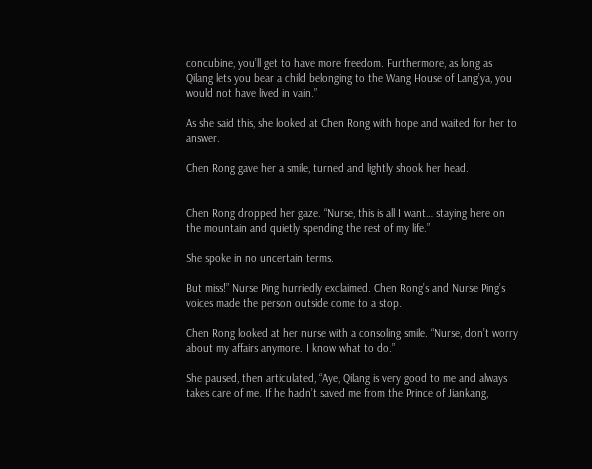concubine, you’ll get to have more freedom. Furthermore, as long as Qilang lets you bear a child belonging to the Wang House of Lang’ya, you would not have lived in vain.”

As she said this, she looked at Chen Rong with hope and waited for her to answer.

Chen Rong gave her a smile, turned and lightly shook her head.


Chen Rong dropped her gaze. “Nurse, this is all I want… staying here on the mountain and quietly spending the rest of my life.”

She spoke in no uncertain terms.

But miss!” Nurse Ping hurriedly exclaimed. Chen Rong’s and Nurse Ping’s voices made the person outside come to a stop.

Chen Rong looked at her nurse with a consoling smile. “Nurse, don’t worry about my affairs anymore. I know what to do.”

She paused, then articulated, “Aye, Qilang is very good to me and always takes care of me. If he hadn’t saved me from the Prince of Jiankang,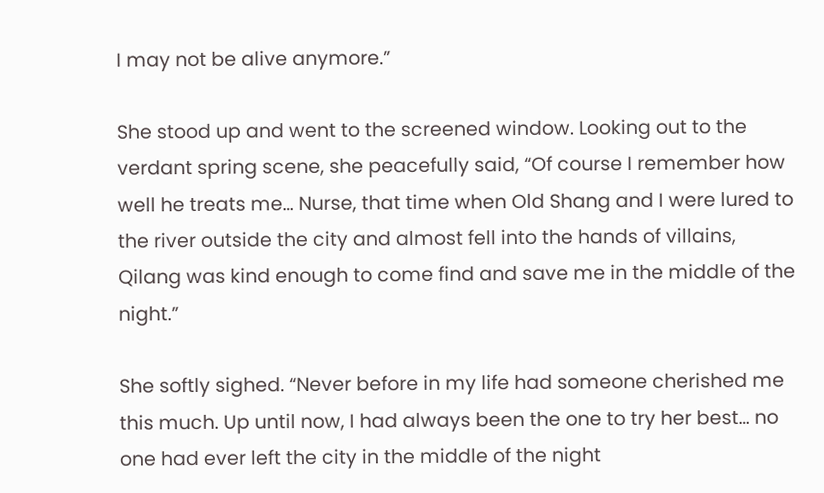I may not be alive anymore.”

She stood up and went to the screened window. Looking out to the verdant spring scene, she peacefully said, “Of course I remember how well he treats me… Nurse, that time when Old Shang and I were lured to the river outside the city and almost fell into the hands of villains, Qilang was kind enough to come find and save me in the middle of the night.”

She softly sighed. “Never before in my life had someone cherished me this much. Up until now, I had always been the one to try her best… no one had ever left the city in the middle of the night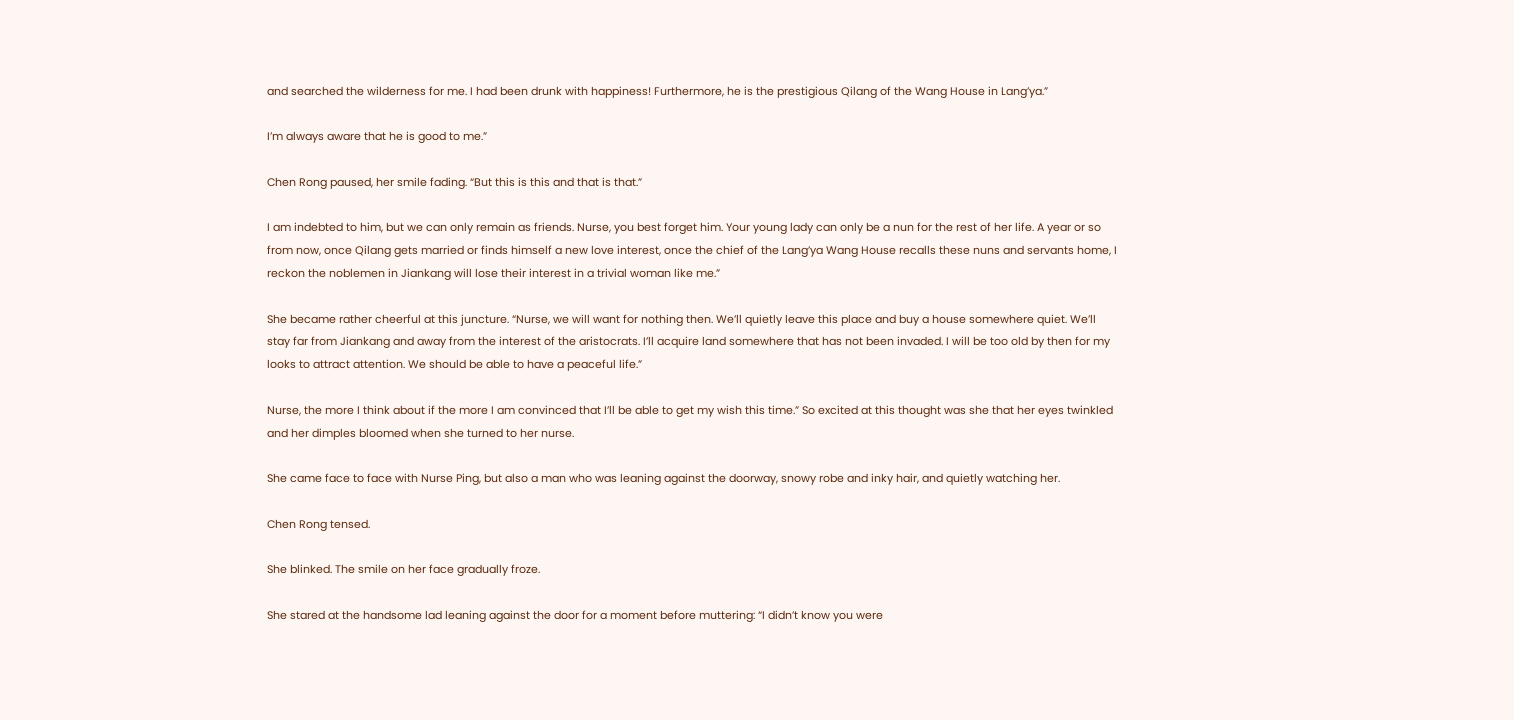and searched the wilderness for me. I had been drunk with happiness! Furthermore, he is the prestigious Qilang of the Wang House in Lang’ya.”

I’m always aware that he is good to me.”

Chen Rong paused, her smile fading. “But this is this and that is that.”

I am indebted to him, but we can only remain as friends. Nurse, you best forget him. Your young lady can only be a nun for the rest of her life. A year or so from now, once Qilang gets married or finds himself a new love interest, once the chief of the Lang’ya Wang House recalls these nuns and servants home, I reckon the noblemen in Jiankang will lose their interest in a trivial woman like me.”

She became rather cheerful at this juncture. “Nurse, we will want for nothing then. We’ll quietly leave this place and buy a house somewhere quiet. We’ll stay far from Jiankang and away from the interest of the aristocrats. I’ll acquire land somewhere that has not been invaded. I will be too old by then for my looks to attract attention. We should be able to have a peaceful life.”

Nurse, the more I think about if the more I am convinced that I’ll be able to get my wish this time.” So excited at this thought was she that her eyes twinkled and her dimples bloomed when she turned to her nurse.

She came face to face with Nurse Ping, but also a man who was leaning against the doorway, snowy robe and inky hair, and quietly watching her.

Chen Rong tensed.

She blinked. The smile on her face gradually froze.

She stared at the handsome lad leaning against the door for a moment before muttering: “I didn’t know you were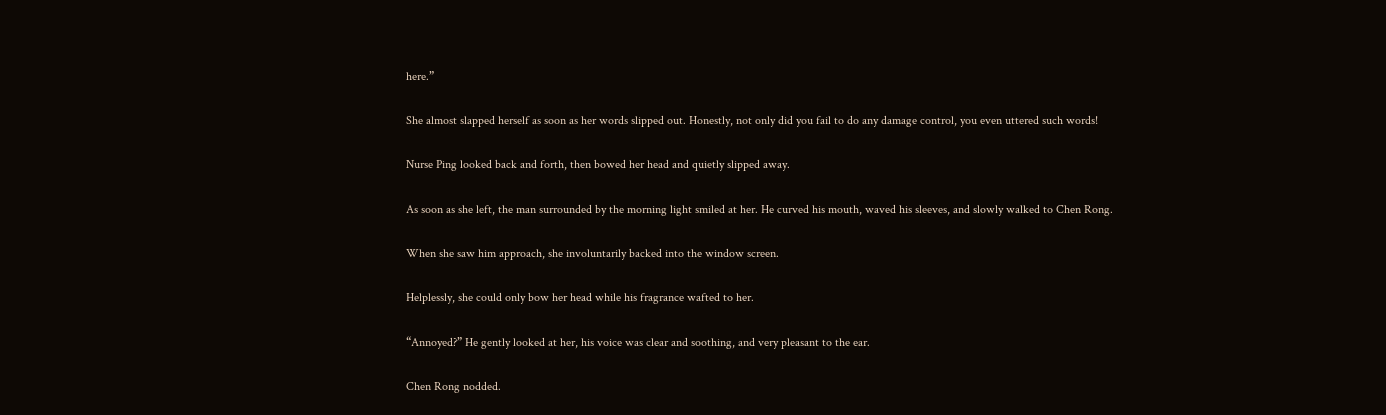here.”

She almost slapped herself as soon as her words slipped out. Honestly, not only did you fail to do any damage control, you even uttered such words!

Nurse Ping looked back and forth, then bowed her head and quietly slipped away.

As soon as she left, the man surrounded by the morning light smiled at her. He curved his mouth, waved his sleeves, and slowly walked to Chen Rong.

When she saw him approach, she involuntarily backed into the window screen.

Helplessly, she could only bow her head while his fragrance wafted to her.

“Annoyed?” He gently looked at her, his voice was clear and soothing, and very pleasant to the ear.

Chen Rong nodded.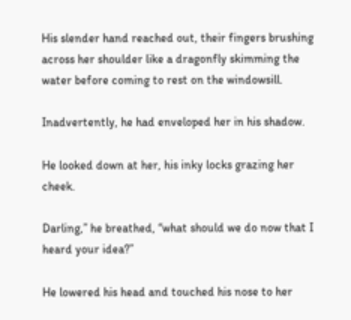His slender hand reached out, their fingers brushing across her shoulder like a dragonfly skimming the water before coming to rest on the windowsill.

Inadvertently, he had enveloped her in his shadow.

He looked down at her, his inky locks grazing her cheek.

Darling,” he breathed, “what should we do now that I heard your idea?”

He lowered his head and touched his nose to her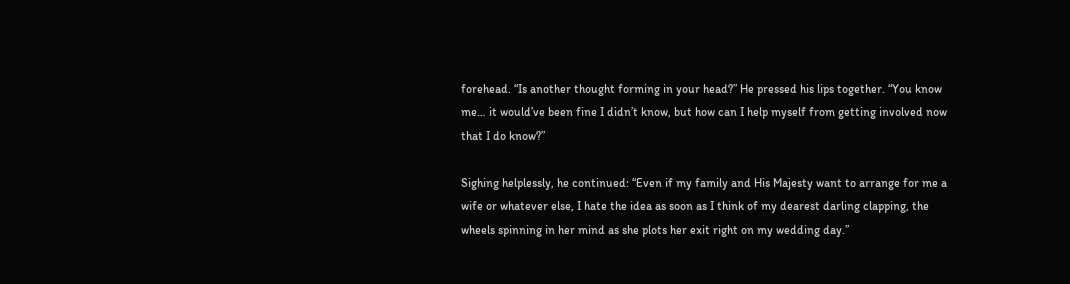forehead. “Is another thought forming in your head?” He pressed his lips together. “You know me… it would’ve been fine I didn’t know, but how can I help myself from getting involved now that I do know?”

Sighing helplessly, he continued: “Even if my family and His Majesty want to arrange for me a wife or whatever else, I hate the idea as soon as I think of my dearest darling clapping, the wheels spinning in her mind as she plots her exit right on my wedding day.”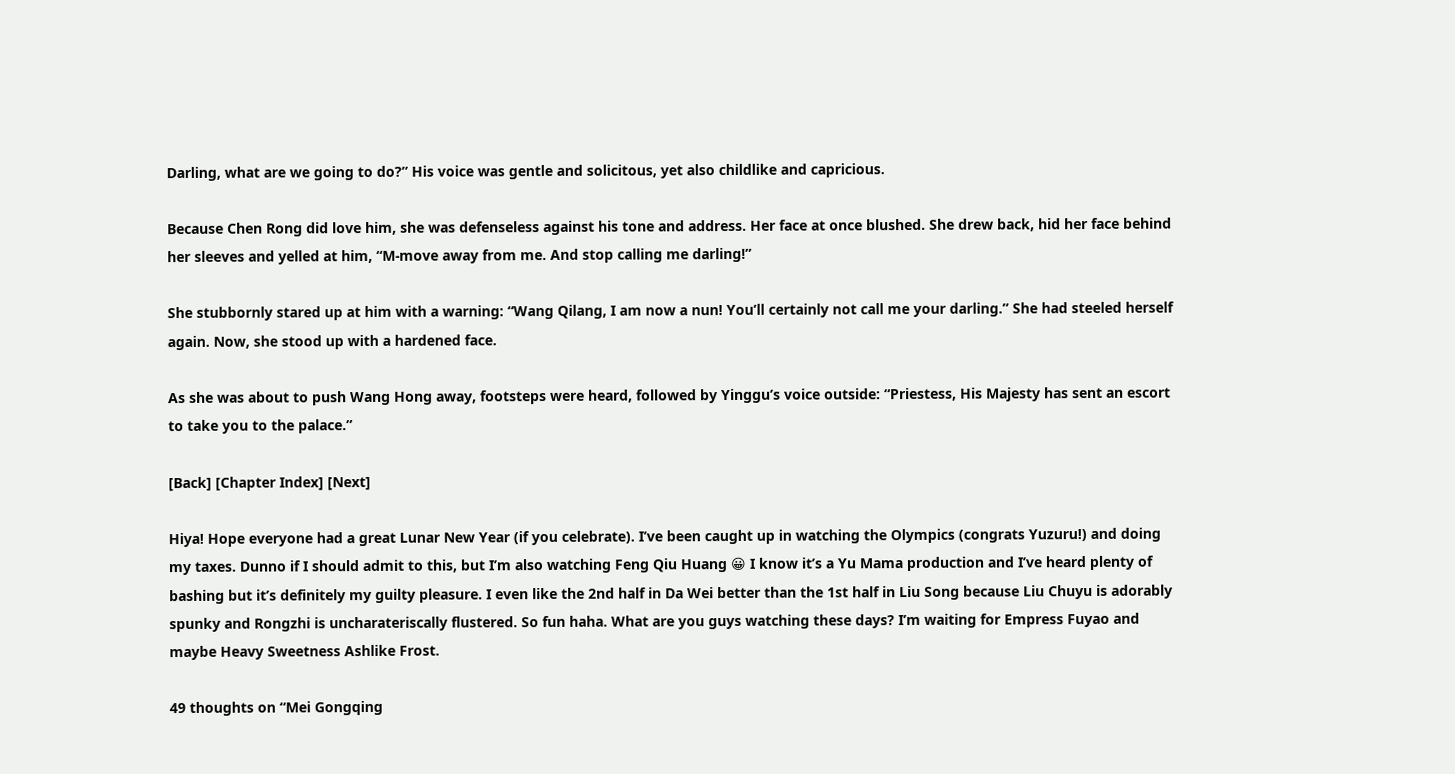Darling, what are we going to do?” His voice was gentle and solicitous, yet also childlike and capricious.

Because Chen Rong did love him, she was defenseless against his tone and address. Her face at once blushed. She drew back, hid her face behind her sleeves and yelled at him, “M-move away from me. And stop calling me darling!”

She stubbornly stared up at him with a warning: “Wang Qilang, I am now a nun! You’ll certainly not call me your darling.” She had steeled herself again. Now, she stood up with a hardened face.

As she was about to push Wang Hong away, footsteps were heard, followed by Yinggu’s voice outside: “Priestess, His Majesty has sent an escort to take you to the palace.”

[Back] [Chapter Index] [Next]

Hiya! Hope everyone had a great Lunar New Year (if you celebrate). I’ve been caught up in watching the Olympics (congrats Yuzuru!) and doing my taxes. Dunno if I should admit to this, but I’m also watching Feng Qiu Huang 😀 I know it’s a Yu Mama production and I’ve heard plenty of bashing but it’s definitely my guilty pleasure. I even like the 2nd half in Da Wei better than the 1st half in Liu Song because Liu Chuyu is adorably spunky and Rongzhi is uncharateriscally flustered. So fun haha. What are you guys watching these days? I’m waiting for Empress Fuyao and maybe Heavy Sweetness Ashlike Frost.

49 thoughts on “Mei Gongqing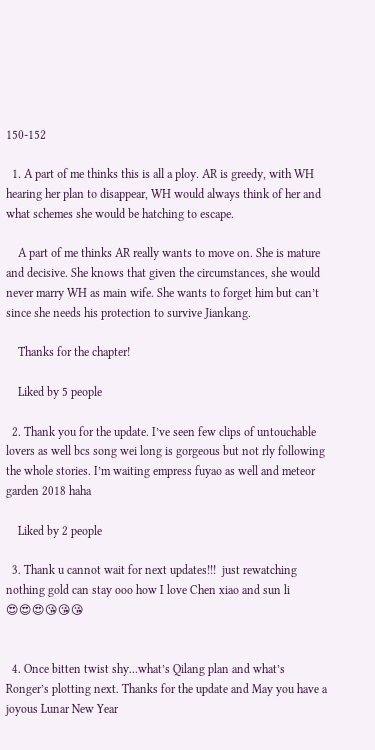150-152

  1. A part of me thinks this is all a ploy. AR is greedy, with WH hearing her plan to disappear, WH would always think of her and what schemes she would be hatching to escape.

    A part of me thinks AR really wants to move on. She is mature and decisive. She knows that given the circumstances, she would never marry WH as main wife. She wants to forget him but can’t since she needs his protection to survive Jiankang.

    Thanks for the chapter!

    Liked by 5 people

  2. Thank you for the update. I’ve seen few clips of untouchable lovers as well bcs song wei long is gorgeous but not rly following the whole stories. I’m waiting empress fuyao as well and meteor garden 2018 haha

    Liked by 2 people

  3. Thank u cannot wait for next updates!!!  just rewatching nothing gold can stay ooo how I love Chen xiao and sun li 😍😍😍😘😘😘


  4. Once bitten twist shy…what’s Qilang plan and what’s Ronger’s plotting next. Thanks for the update and May you have a joyous Lunar New Year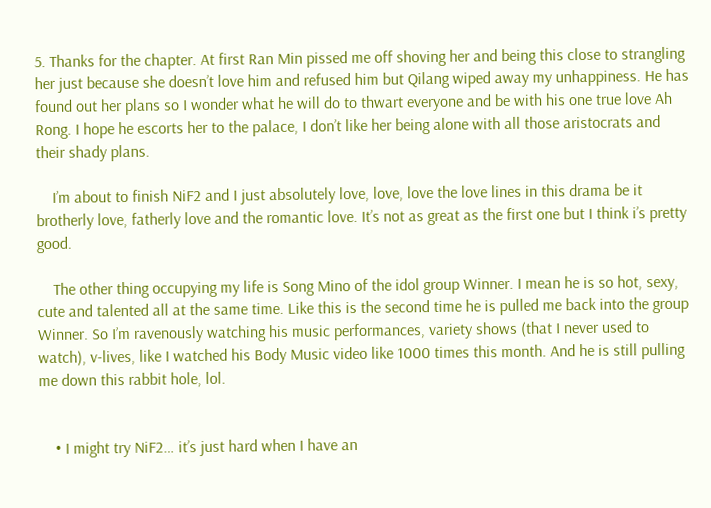5. Thanks for the chapter. At first Ran Min pissed me off shoving her and being this close to strangling her just because she doesn’t love him and refused him but Qilang wiped away my unhappiness. He has found out her plans so I wonder what he will do to thwart everyone and be with his one true love Ah Rong. I hope he escorts her to the palace, I don’t like her being alone with all those aristocrats and their shady plans.

    I’m about to finish NiF2 and I just absolutely love, love, love the love lines in this drama be it brotherly love, fatherly love and the romantic love. It’s not as great as the first one but I think i’s pretty good.

    The other thing occupying my life is Song Mino of the idol group Winner. I mean he is so hot, sexy, cute and talented all at the same time. Like this is the second time he is pulled me back into the group Winner. So I’m ravenously watching his music performances, variety shows (that I never used to watch), v-lives, like I watched his Body Music video like 1000 times this month. And he is still pulling me down this rabbit hole, lol.


    • I might try NiF2… it’s just hard when I have an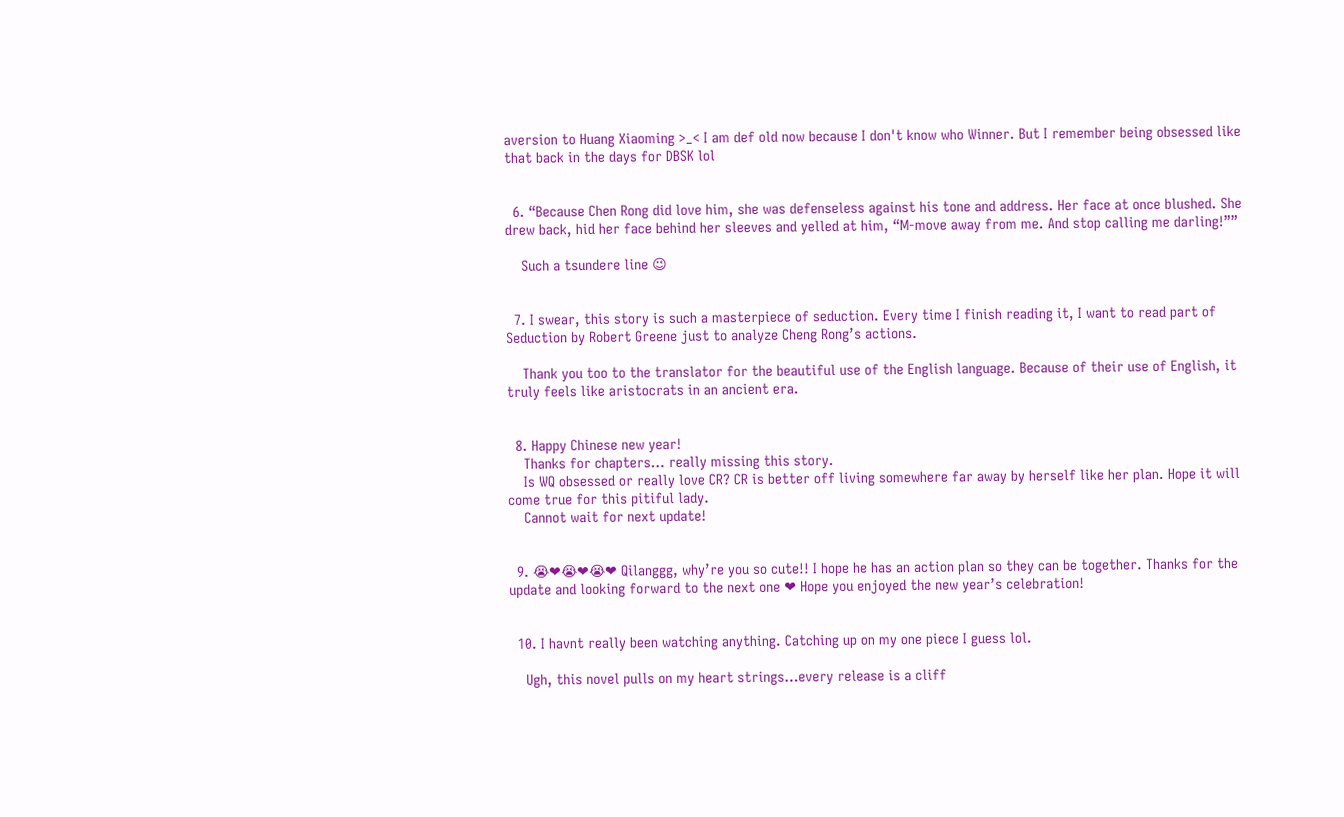aversion to Huang Xiaoming >_< I am def old now because I don't know who Winner. But I remember being obsessed like that back in the days for DBSK lol


  6. “Because Chen Rong did love him, she was defenseless against his tone and address. Her face at once blushed. She drew back, hid her face behind her sleeves and yelled at him, “M-move away from me. And stop calling me darling!””

    Such a tsundere line 😉


  7. I swear, this story is such a masterpiece of seduction. Every time I finish reading it, I want to read part of Seduction by Robert Greene just to analyze Cheng Rong’s actions.

    Thank you too to the translator for the beautiful use of the English language. Because of their use of English, it truly feels like aristocrats in an ancient era.


  8. Happy Chinese new year!
    Thanks for chapters… really missing this story.
    Is WQ obsessed or really love CR? CR is better off living somewhere far away by herself like her plan. Hope it will come true for this pitiful lady.
    Cannot wait for next update!


  9. 😭❤😭❤😭❤ Qilanggg, why’re you so cute!! I hope he has an action plan so they can be together. Thanks for the update and looking forward to the next one ❤ Hope you enjoyed the new year’s celebration!


  10. I havnt really been watching anything. Catching up on my one piece I guess lol.

    Ugh, this novel pulls on my heart strings…every release is a cliff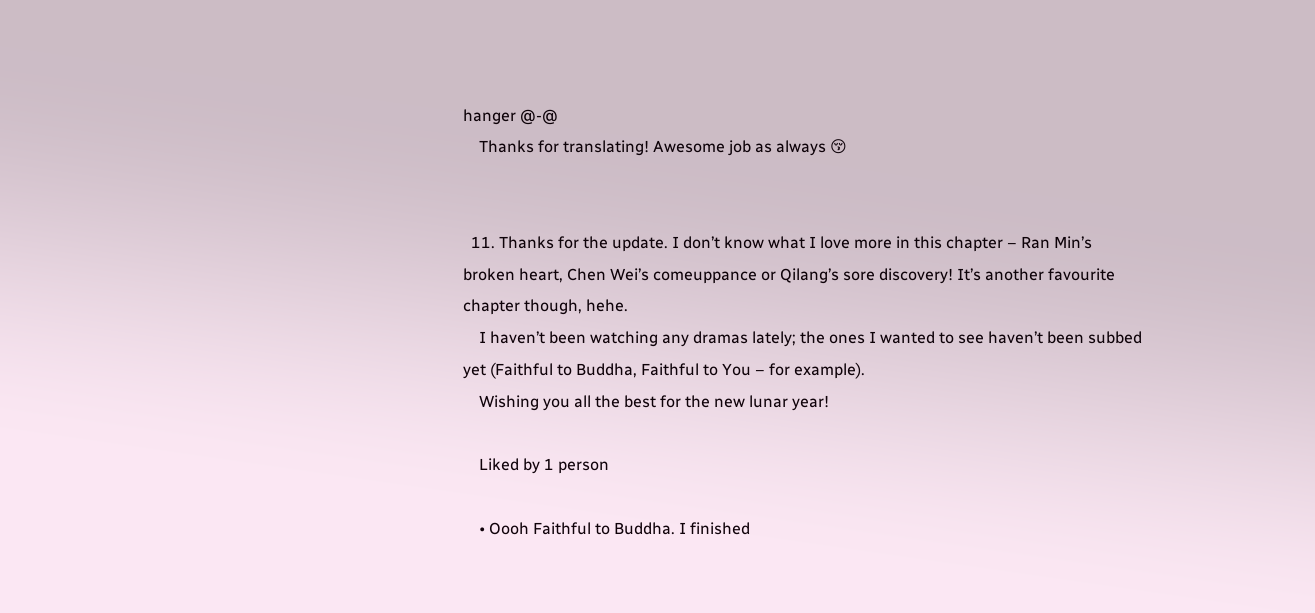hanger @-@
    Thanks for translating! Awesome job as always 😚


  11. Thanks for the update. I don’t know what I love more in this chapter – Ran Min’s broken heart, Chen Wei’s comeuppance or Qilang’s sore discovery! It’s another favourite chapter though, hehe.
    I haven’t been watching any dramas lately; the ones I wanted to see haven’t been subbed yet (Faithful to Buddha, Faithful to You – for example).
    Wishing you all the best for the new lunar year!

    Liked by 1 person

    • Oooh Faithful to Buddha. I finished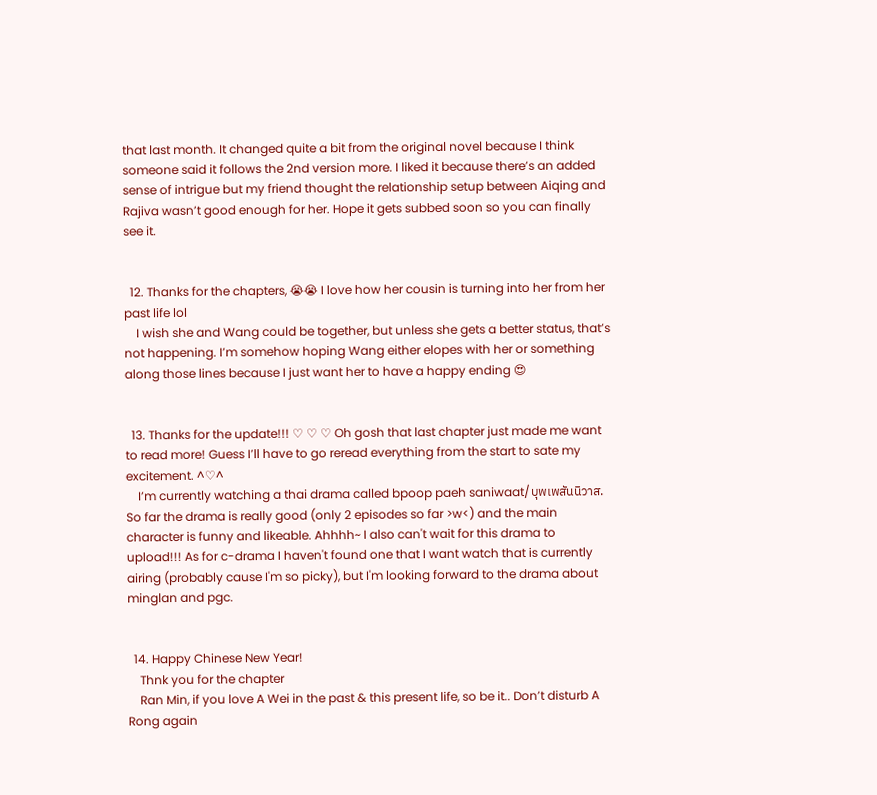that last month. It changed quite a bit from the original novel because I think someone said it follows the 2nd version more. I liked it because there’s an added sense of intrigue but my friend thought the relationship setup between Aiqing and Rajiva wasn’t good enough for her. Hope it gets subbed soon so you can finally see it.


  12. Thanks for the chapters, 😭😭 I love how her cousin is turning into her from her past life lol
    I wish she and Wang could be together, but unless she gets a better status, that’s not happening. I’m somehow hoping Wang either elopes with her or something along those lines because I just want her to have a happy ending 😍


  13. Thanks for the update!!! ♡ ♡ ♡ Oh gosh that last chapter just made me want to read more! Guess I’ll have to go reread everything from the start to sate my excitement. ^♡^
    I’m currently watching a thai drama called bpoop paeh saniwaat/บุพเพสันนิวาส. So far the drama is really good (only 2 episodes so far >w<) and the main character is funny and likeable. Ahhhh~ I also can't wait for this drama to upload!!! As for c-drama I haven't found one that I want watch that is currently airing (probably cause I'm so picky), but I'm looking forward to the drama about minglan and pgc.


  14. Happy Chinese New Year!
    Thnk you for the chapter
    Ran Min, if you love A Wei in the past & this present life, so be it.. Don’t disturb A Rong again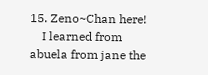15. Zeno~Chan here!
    I learned from abuela from jane the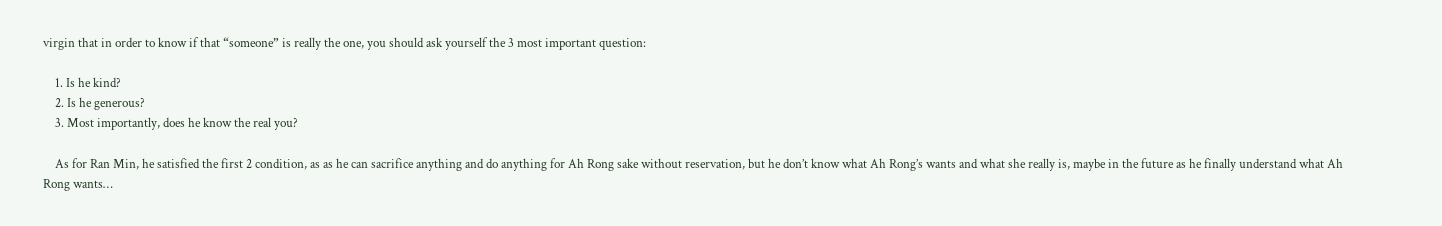virgin that in order to know if that “someone” is really the one, you should ask yourself the 3 most important question:

    1. Is he kind?
    2. Is he generous?
    3. Most importantly, does he know the real you?

    As for Ran Min, he satisfied the first 2 condition, as as he can sacrifice anything and do anything for Ah Rong sake without reservation, but he don’t know what Ah Rong’s wants and what she really is, maybe in the future as he finally understand what Ah Rong wants…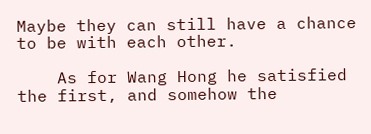Maybe they can still have a chance to be with each other.

    As for Wang Hong he satisfied the first, and somehow the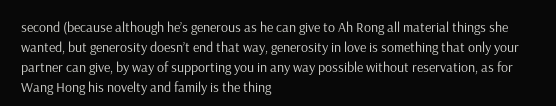second (because although he’s generous as he can give to Ah Rong all material things she wanted, but generosity doesn’t end that way, generosity in love is something that only your partner can give, by way of supporting you in any way possible without reservation, as for Wang Hong his novelty and family is the thing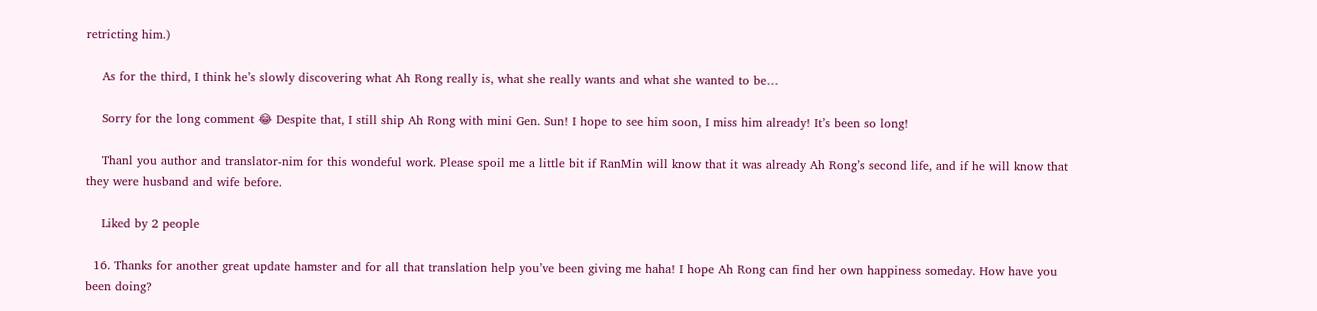retricting him.)

    As for the third, I think he’s slowly discovering what Ah Rong really is, what she really wants and what she wanted to be…

    Sorry for the long comment 😂 Despite that, I still ship Ah Rong with mini Gen. Sun! I hope to see him soon, I miss him already! It’s been so long!

    Thanl you author and translator-nim for this wondeful work. Please spoil me a little bit if RanMin will know that it was already Ah Rong’s second life, and if he will know that they were husband and wife before.

    Liked by 2 people

  16. Thanks for another great update hamster and for all that translation help you’ve been giving me haha! I hope Ah Rong can find her own happiness someday. How have you been doing?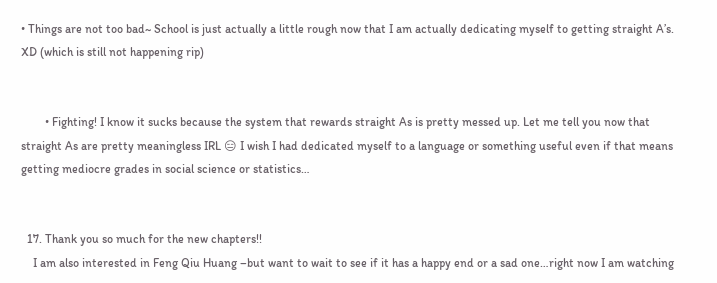• Things are not too bad~ School is just actually a little rough now that I am actually dedicating myself to getting straight A’s. XD (which is still not happening rip)


        • Fighting! I know it sucks because the system that rewards straight As is pretty messed up. Let me tell you now that straight As are pretty meaningless IRL 😑 I wish I had dedicated myself to a language or something useful even if that means getting mediocre grades in social science or statistics…


  17. Thank you so much for the new chapters!!
    I am also interested in Feng Qiu Huang –but want to wait to see if it has a happy end or a sad one…right now I am watching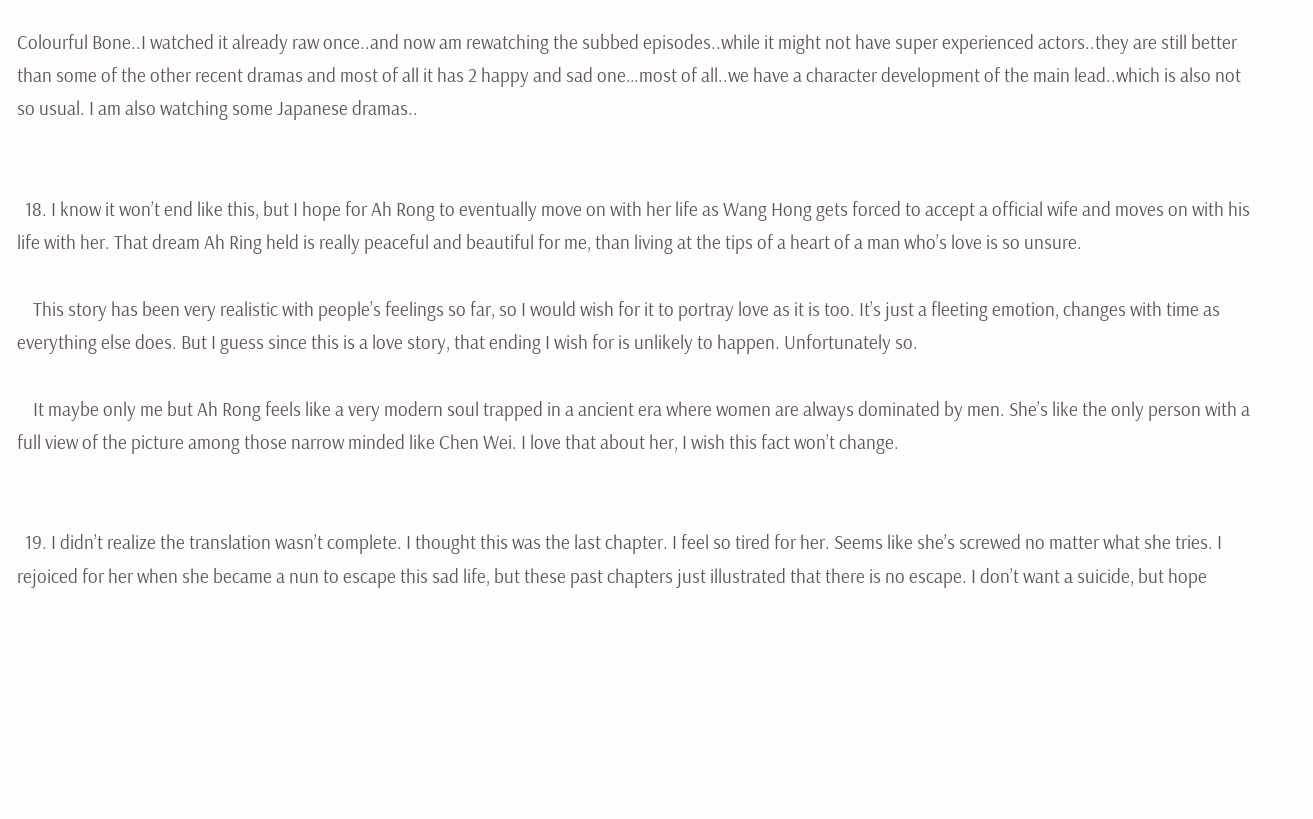Colourful Bone..I watched it already raw once..and now am rewatching the subbed episodes..while it might not have super experienced actors..they are still better than some of the other recent dramas and most of all it has 2 happy and sad one…most of all..we have a character development of the main lead..which is also not so usual. I am also watching some Japanese dramas..


  18. I know it won’t end like this, but I hope for Ah Rong to eventually move on with her life as Wang Hong gets forced to accept a official wife and moves on with his life with her. That dream Ah Ring held is really peaceful and beautiful for me, than living at the tips of a heart of a man who’s love is so unsure.

    This story has been very realistic with people’s feelings so far, so I would wish for it to portray love as it is too. It’s just a fleeting emotion, changes with time as everything else does. But I guess since this is a love story, that ending I wish for is unlikely to happen. Unfortunately so.

    It maybe only me but Ah Rong feels like a very modern soul trapped in a ancient era where women are always dominated by men. She’s like the only person with a full view of the picture among those narrow minded like Chen Wei. I love that about her, I wish this fact won’t change.


  19. I didn’t realize the translation wasn’t complete. I thought this was the last chapter. I feel so tired for her. Seems like she’s screwed no matter what she tries. I rejoiced for her when she became a nun to escape this sad life, but these past chapters just illustrated that there is no escape. I don’t want a suicide, but hope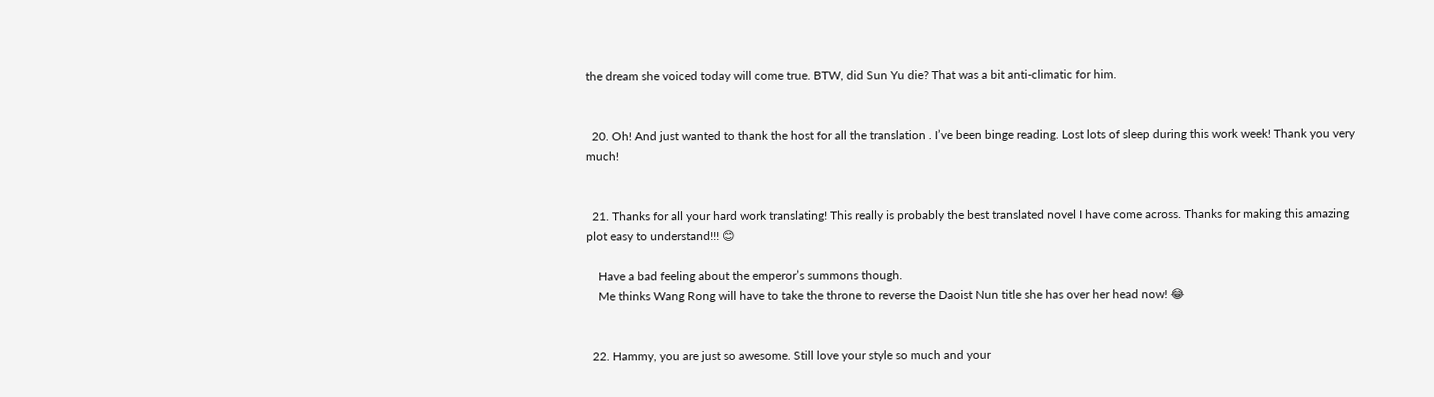the dream she voiced today will come true. BTW, did Sun Yu die? That was a bit anti-climatic for him.


  20. Oh! And just wanted to thank the host for all the translation . I’ve been binge reading. Lost lots of sleep during this work week! Thank you very much!


  21. Thanks for all your hard work translating! This really is probably the best translated novel I have come across. Thanks for making this amazing plot easy to understand!!! 😊

    Have a bad feeling about the emperor’s summons though.
    Me thinks Wang Rong will have to take the throne to reverse the Daoist Nun title she has over her head now! 😂


  22. Hammy, you are just so awesome. Still love your style so much and your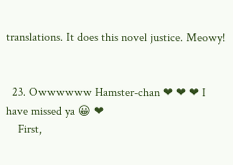translations. It does this novel justice. Meowy!


  23. Owwwwww Hamster-chan ❤ ❤ ❤ I have missed ya 😀 ❤
    First,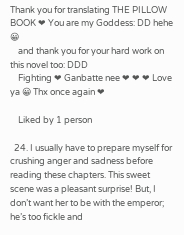Thank you for translating THE PILLOW BOOK ❤ You are my Goddess: DD hehe 😀
    and thank you for your hard work on this novel too: DDD
    Fighting ❤ Ganbatte nee ❤ ❤ ❤ Love ya 😀 Thx once again ❤

    Liked by 1 person

  24. I usually have to prepare myself for crushing anger and sadness before reading these chapters. This sweet scene was a pleasant surprise! But, I don’t want her to be with the emperor; he’s too fickle and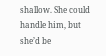shallow. She could handle him, but she’d be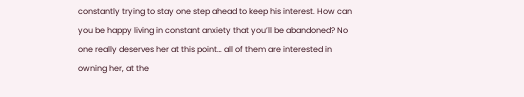constantly trying to stay one step ahead to keep his interest. How can you be happy living in constant anxiety that you’ll be abandoned? No one really deserves her at this point… all of them are interested in owning her, at the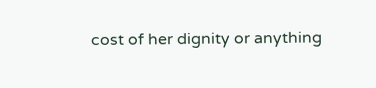cost of her dignity or anything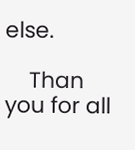else.

    Than you for all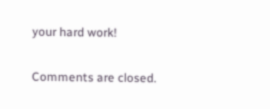your hard work!


Comments are closed.